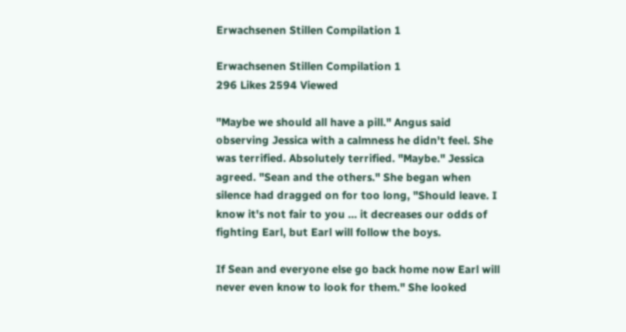Erwachsenen Stillen Compilation 1

Erwachsenen Stillen Compilation 1
296 Likes 2594 Viewed

"Maybe we should all have a pill." Angus said observing Jessica with a calmness he didn't feel. She was terrified. Absolutely terrified. "Maybe." Jessica agreed. "Sean and the others." She began when silence had dragged on for too long, "Should leave. I know it's not fair to you … it decreases our odds of fighting Earl, but Earl will follow the boys.

If Sean and everyone else go back home now Earl will never even know to look for them." She looked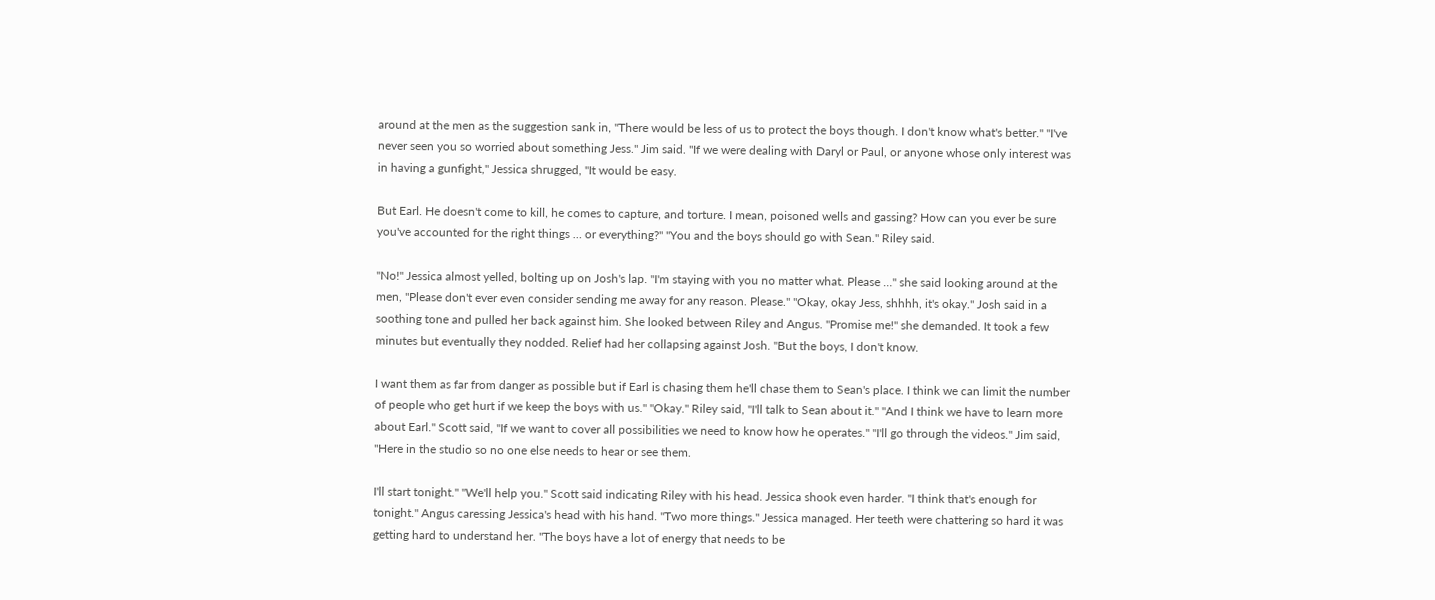around at the men as the suggestion sank in, "There would be less of us to protect the boys though. I don't know what's better." "I've never seen you so worried about something Jess." Jim said. "If we were dealing with Daryl or Paul, or anyone whose only interest was in having a gunfight," Jessica shrugged, "It would be easy.

But Earl. He doesn't come to kill, he comes to capture, and torture. I mean, poisoned wells and gassing? How can you ever be sure you've accounted for the right things … or everything?" "You and the boys should go with Sean." Riley said.

"No!" Jessica almost yelled, bolting up on Josh's lap. "I'm staying with you no matter what. Please …" she said looking around at the men, "Please don't ever even consider sending me away for any reason. Please." "Okay, okay Jess, shhhh, it's okay." Josh said in a soothing tone and pulled her back against him. She looked between Riley and Angus. "Promise me!" she demanded. It took a few minutes but eventually they nodded. Relief had her collapsing against Josh. "But the boys, I don't know.

I want them as far from danger as possible but if Earl is chasing them he'll chase them to Sean's place. I think we can limit the number of people who get hurt if we keep the boys with us." "Okay." Riley said, "I'll talk to Sean about it." "And I think we have to learn more about Earl." Scott said, "If we want to cover all possibilities we need to know how he operates." "I'll go through the videos." Jim said, "Here in the studio so no one else needs to hear or see them.

I'll start tonight." "We'll help you." Scott said indicating Riley with his head. Jessica shook even harder. "I think that's enough for tonight." Angus caressing Jessica's head with his hand. "Two more things." Jessica managed. Her teeth were chattering so hard it was getting hard to understand her. "The boys have a lot of energy that needs to be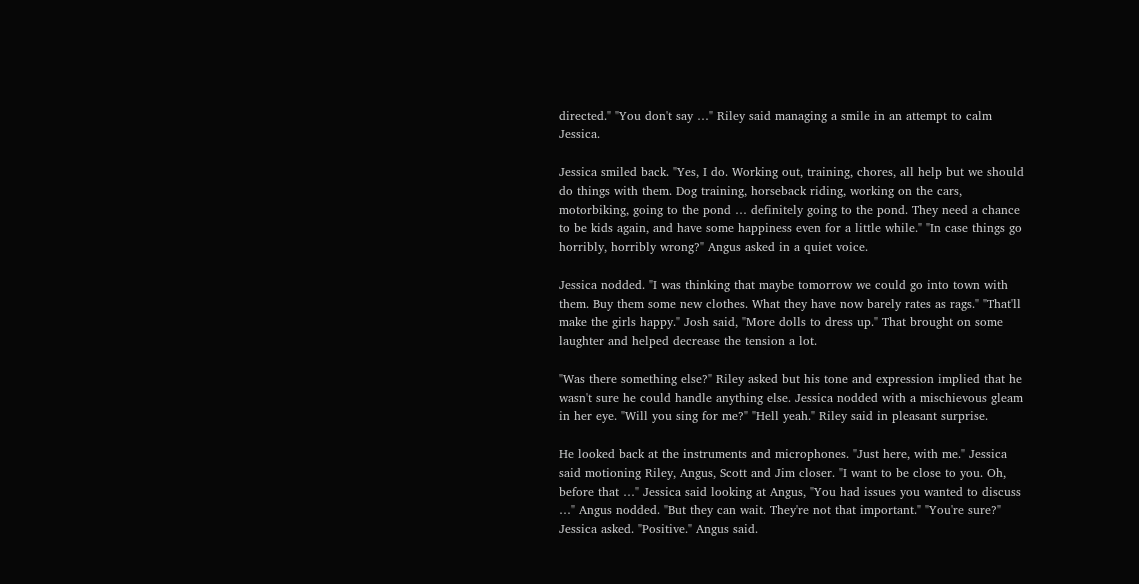directed." "You don't say …" Riley said managing a smile in an attempt to calm Jessica.

Jessica smiled back. "Yes, I do. Working out, training, chores, all help but we should do things with them. Dog training, horseback riding, working on the cars, motorbiking, going to the pond … definitely going to the pond. They need a chance to be kids again, and have some happiness even for a little while." "In case things go horribly, horribly wrong?" Angus asked in a quiet voice.

Jessica nodded. "I was thinking that maybe tomorrow we could go into town with them. Buy them some new clothes. What they have now barely rates as rags." "That'll make the girls happy." Josh said, "More dolls to dress up." That brought on some laughter and helped decrease the tension a lot.

"Was there something else?" Riley asked but his tone and expression implied that he wasn't sure he could handle anything else. Jessica nodded with a mischievous gleam in her eye. "Will you sing for me?" "Hell yeah." Riley said in pleasant surprise.

He looked back at the instruments and microphones. "Just here, with me." Jessica said motioning Riley, Angus, Scott and Jim closer. "I want to be close to you. Oh, before that …" Jessica said looking at Angus, "You had issues you wanted to discuss …" Angus nodded. "But they can wait. They're not that important." "You're sure?" Jessica asked. "Positive." Angus said.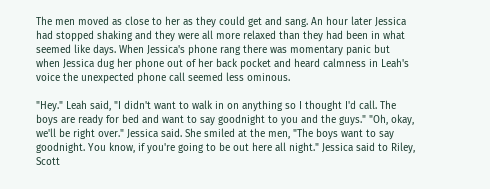The men moved as close to her as they could get and sang. An hour later Jessica had stopped shaking and they were all more relaxed than they had been in what seemed like days. When Jessica's phone rang there was momentary panic but when Jessica dug her phone out of her back pocket and heard calmness in Leah's voice the unexpected phone call seemed less ominous.

"Hey." Leah said, "I didn't want to walk in on anything so I thought I'd call. The boys are ready for bed and want to say goodnight to you and the guys." "Oh, okay, we'll be right over." Jessica said. She smiled at the men, "The boys want to say goodnight. You know, if you're going to be out here all night." Jessica said to Riley, Scott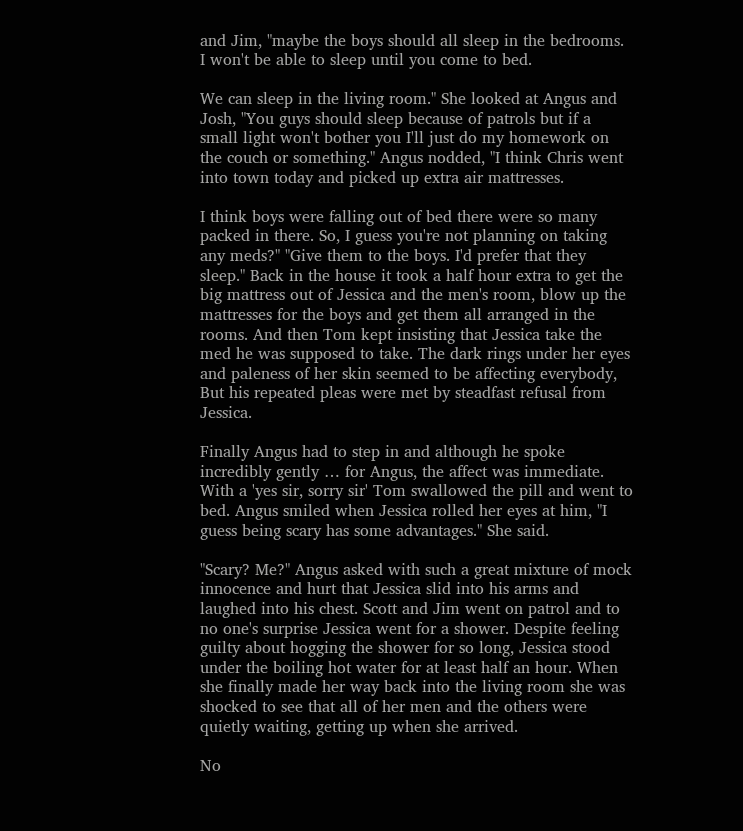and Jim, "maybe the boys should all sleep in the bedrooms. I won't be able to sleep until you come to bed.

We can sleep in the living room." She looked at Angus and Josh, "You guys should sleep because of patrols but if a small light won't bother you I'll just do my homework on the couch or something." Angus nodded, "I think Chris went into town today and picked up extra air mattresses.

I think boys were falling out of bed there were so many packed in there. So, I guess you're not planning on taking any meds?" "Give them to the boys. I'd prefer that they sleep." Back in the house it took a half hour extra to get the big mattress out of Jessica and the men's room, blow up the mattresses for the boys and get them all arranged in the rooms. And then Tom kept insisting that Jessica take the med he was supposed to take. The dark rings under her eyes and paleness of her skin seemed to be affecting everybody, But his repeated pleas were met by steadfast refusal from Jessica.

Finally Angus had to step in and although he spoke incredibly gently … for Angus, the affect was immediate. With a 'yes sir, sorry sir' Tom swallowed the pill and went to bed. Angus smiled when Jessica rolled her eyes at him, "I guess being scary has some advantages." She said.

"Scary? Me?" Angus asked with such a great mixture of mock innocence and hurt that Jessica slid into his arms and laughed into his chest. Scott and Jim went on patrol and to no one's surprise Jessica went for a shower. Despite feeling guilty about hogging the shower for so long, Jessica stood under the boiling hot water for at least half an hour. When she finally made her way back into the living room she was shocked to see that all of her men and the others were quietly waiting, getting up when she arrived.

No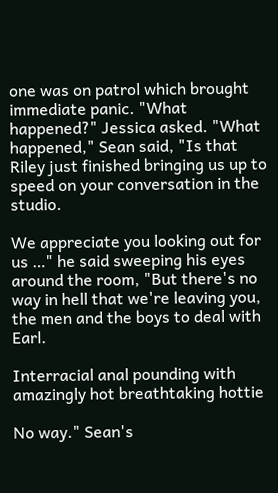one was on patrol which brought immediate panic. "What happened?" Jessica asked. "What happened," Sean said, "Is that Riley just finished bringing us up to speed on your conversation in the studio.

We appreciate you looking out for us …" he said sweeping his eyes around the room, "But there's no way in hell that we're leaving you, the men and the boys to deal with Earl.

Interracial anal pounding with amazingly hot breathtaking hottie

No way." Sean's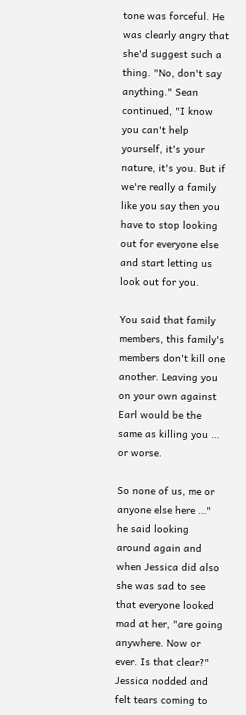tone was forceful. He was clearly angry that she'd suggest such a thing. "No, don't say anything." Sean continued, "I know you can't help yourself, it's your nature, it's you. But if we're really a family like you say then you have to stop looking out for everyone else and start letting us look out for you.

You said that family members, this family's members don't kill one another. Leaving you on your own against Earl would be the same as killing you … or worse.

So none of us, me or anyone else here …" he said looking around again and when Jessica did also she was sad to see that everyone looked mad at her, "are going anywhere. Now or ever. Is that clear?" Jessica nodded and felt tears coming to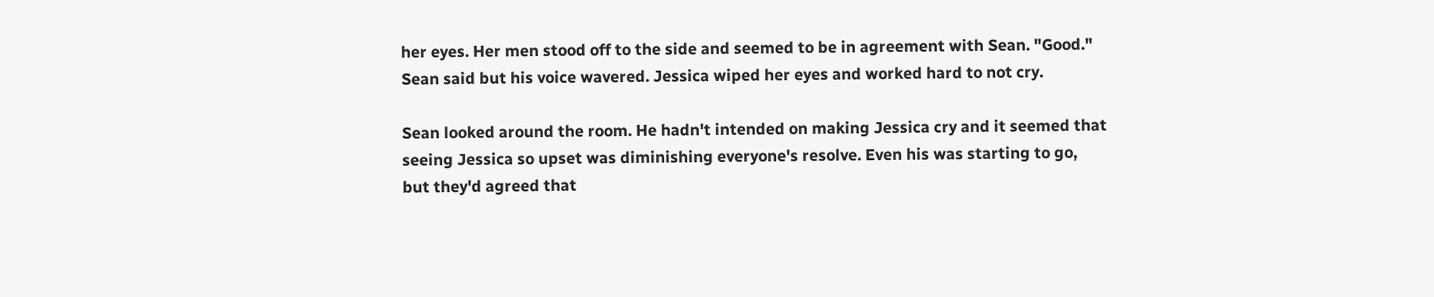her eyes. Her men stood off to the side and seemed to be in agreement with Sean. "Good." Sean said but his voice wavered. Jessica wiped her eyes and worked hard to not cry.

Sean looked around the room. He hadn't intended on making Jessica cry and it seemed that seeing Jessica so upset was diminishing everyone's resolve. Even his was starting to go, but they'd agreed that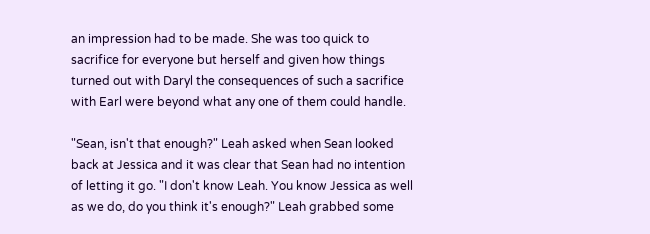an impression had to be made. She was too quick to sacrifice for everyone but herself and given how things turned out with Daryl the consequences of such a sacrifice with Earl were beyond what any one of them could handle.

"Sean, isn't that enough?" Leah asked when Sean looked back at Jessica and it was clear that Sean had no intention of letting it go. "I don't know Leah. You know Jessica as well as we do, do you think it's enough?" Leah grabbed some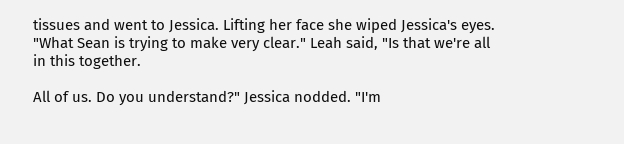tissues and went to Jessica. Lifting her face she wiped Jessica's eyes. "What Sean is trying to make very clear." Leah said, "Is that we're all in this together.

All of us. Do you understand?" Jessica nodded. "I'm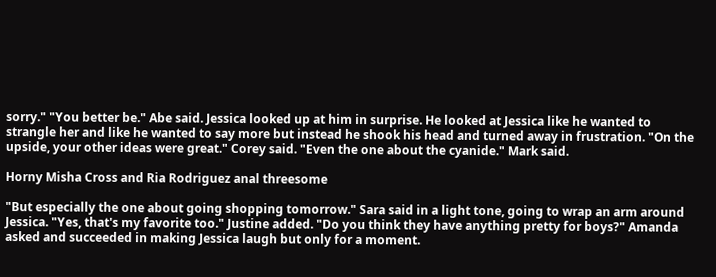sorry." "You better be." Abe said. Jessica looked up at him in surprise. He looked at Jessica like he wanted to strangle her and like he wanted to say more but instead he shook his head and turned away in frustration. "On the upside, your other ideas were great." Corey said. "Even the one about the cyanide." Mark said.

Horny Misha Cross and Ria Rodriguez anal threesome

"But especially the one about going shopping tomorrow." Sara said in a light tone, going to wrap an arm around Jessica. "Yes, that's my favorite too." Justine added. "Do you think they have anything pretty for boys?" Amanda asked and succeeded in making Jessica laugh but only for a moment.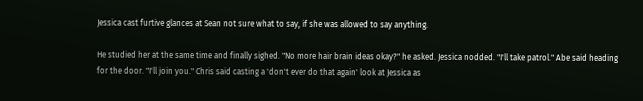Jessica cast furtive glances at Sean not sure what to say, if she was allowed to say anything.

He studied her at the same time and finally sighed. "No more hair brain ideas okay?" he asked. Jessica nodded. "I'll take patrol." Abe said heading for the door. "I'll join you." Chris said casting a 'don't ever do that again' look at Jessica as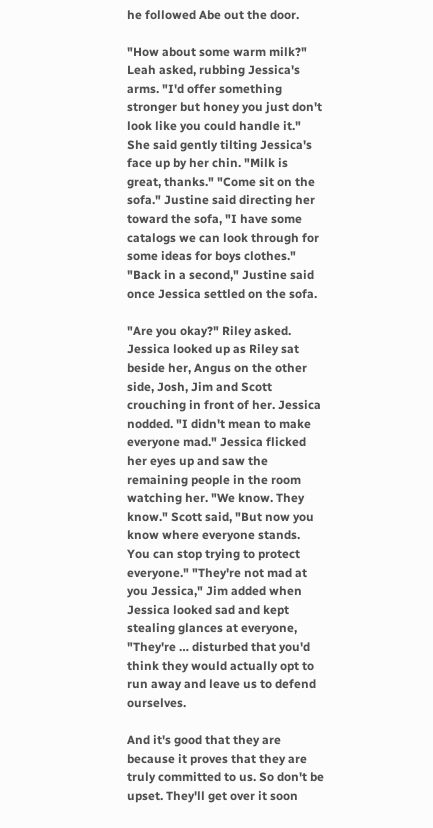he followed Abe out the door.

"How about some warm milk?" Leah asked, rubbing Jessica's arms. "I'd offer something stronger but honey you just don't look like you could handle it." She said gently tilting Jessica's face up by her chin. "Milk is great, thanks." "Come sit on the sofa." Justine said directing her toward the sofa, "I have some catalogs we can look through for some ideas for boys clothes." "Back in a second," Justine said once Jessica settled on the sofa.

"Are you okay?" Riley asked. Jessica looked up as Riley sat beside her, Angus on the other side, Josh, Jim and Scott crouching in front of her. Jessica nodded. "I didn't mean to make everyone mad." Jessica flicked her eyes up and saw the remaining people in the room watching her. "We know. They know." Scott said, "But now you know where everyone stands. You can stop trying to protect everyone." "They're not mad at you Jessica," Jim added when Jessica looked sad and kept stealing glances at everyone, "They're … disturbed that you'd think they would actually opt to run away and leave us to defend ourselves.

And it's good that they are because it proves that they are truly committed to us. So don't be upset. They'll get over it soon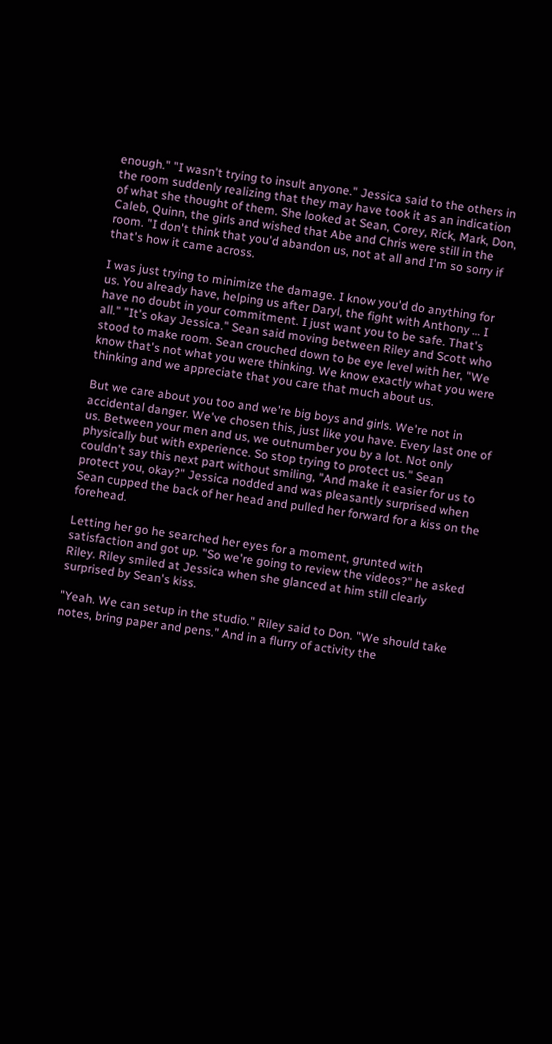enough." "I wasn't trying to insult anyone." Jessica said to the others in the room suddenly realizing that they may have took it as an indication of what she thought of them. She looked at Sean, Corey, Rick, Mark, Don, Caleb, Quinn, the girls and wished that Abe and Chris were still in the room. "I don't think that you'd abandon us, not at all and I'm so sorry if that's how it came across.

I was just trying to minimize the damage. I know you'd do anything for us. You already have, helping us after Daryl, the fight with Anthony … I have no doubt in your commitment. I just want you to be safe. That's all." "It's okay Jessica." Sean said moving between Riley and Scott who stood to make room. Sean crouched down to be eye level with her, "We know that's not what you were thinking. We know exactly what you were thinking and we appreciate that you care that much about us.

But we care about you too and we're big boys and girls. We're not in accidental danger. We've chosen this, just like you have. Every last one of us. Between your men and us, we outnumber you by a lot. Not only physically but with experience. So stop trying to protect us." Sean couldn't say this next part without smiling, "And make it easier for us to protect you, okay?" Jessica nodded and was pleasantly surprised when Sean cupped the back of her head and pulled her forward for a kiss on the forehead.

Letting her go he searched her eyes for a moment, grunted with satisfaction and got up. "So we're going to review the videos?" he asked Riley. Riley smiled at Jessica when she glanced at him still clearly surprised by Sean's kiss.

"Yeah. We can setup in the studio." Riley said to Don. "We should take notes, bring paper and pens." And in a flurry of activity the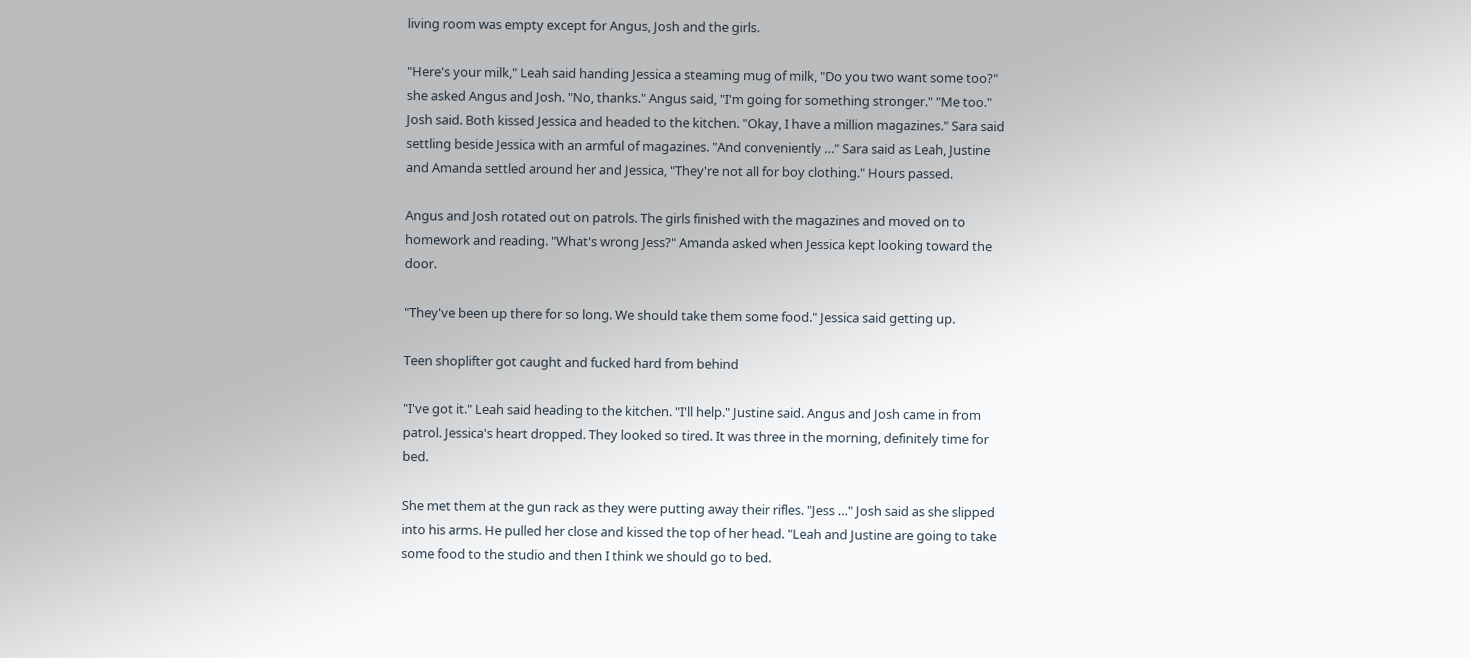living room was empty except for Angus, Josh and the girls.

"Here's your milk," Leah said handing Jessica a steaming mug of milk, "Do you two want some too?" she asked Angus and Josh. "No, thanks." Angus said, "I'm going for something stronger." "Me too." Josh said. Both kissed Jessica and headed to the kitchen. "Okay, I have a million magazines." Sara said settling beside Jessica with an armful of magazines. "And conveniently …" Sara said as Leah, Justine and Amanda settled around her and Jessica, "They're not all for boy clothing." Hours passed.

Angus and Josh rotated out on patrols. The girls finished with the magazines and moved on to homework and reading. "What's wrong Jess?" Amanda asked when Jessica kept looking toward the door.

"They've been up there for so long. We should take them some food." Jessica said getting up.

Teen shoplifter got caught and fucked hard from behind

"I've got it." Leah said heading to the kitchen. "I'll help." Justine said. Angus and Josh came in from patrol. Jessica's heart dropped. They looked so tired. It was three in the morning, definitely time for bed.

She met them at the gun rack as they were putting away their rifles. "Jess …" Josh said as she slipped into his arms. He pulled her close and kissed the top of her head. "Leah and Justine are going to take some food to the studio and then I think we should go to bed.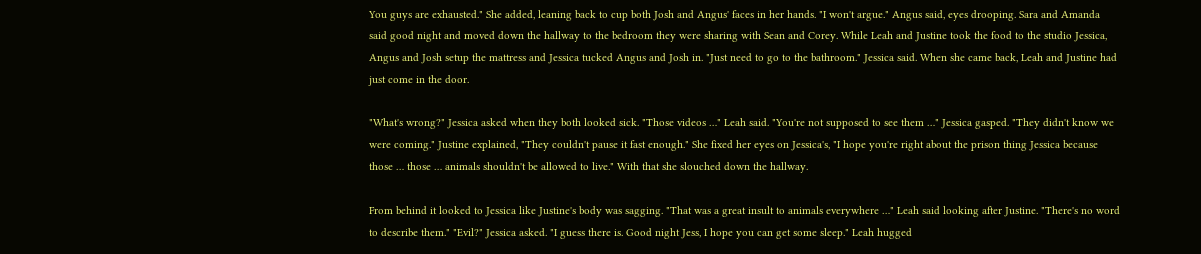You guys are exhausted." She added, leaning back to cup both Josh and Angus' faces in her hands. "I won't argue." Angus said, eyes drooping. Sara and Amanda said good night and moved down the hallway to the bedroom they were sharing with Sean and Corey. While Leah and Justine took the food to the studio Jessica, Angus and Josh setup the mattress and Jessica tucked Angus and Josh in. "Just need to go to the bathroom." Jessica said. When she came back, Leah and Justine had just come in the door.

"What's wrong?" Jessica asked when they both looked sick. "Those videos …" Leah said. "You're not supposed to see them …" Jessica gasped. "They didn't know we were coming." Justine explained, "They couldn't pause it fast enough." She fixed her eyes on Jessica's, "I hope you're right about the prison thing Jessica because those … those … animals shouldn't be allowed to live." With that she slouched down the hallway.

From behind it looked to Jessica like Justine's body was sagging. "That was a great insult to animals everywhere …" Leah said looking after Justine. "There's no word to describe them." "Evil?" Jessica asked. "I guess there is. Good night Jess, I hope you can get some sleep." Leah hugged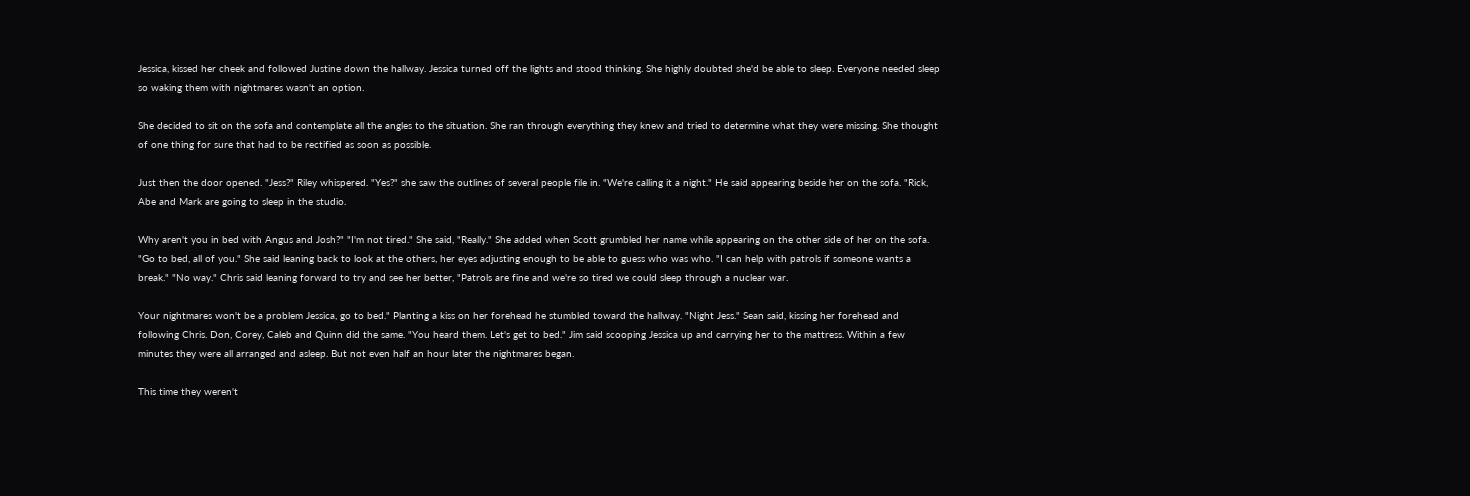Jessica, kissed her cheek and followed Justine down the hallway. Jessica turned off the lights and stood thinking. She highly doubted she'd be able to sleep. Everyone needed sleep so waking them with nightmares wasn't an option.

She decided to sit on the sofa and contemplate all the angles to the situation. She ran through everything they knew and tried to determine what they were missing. She thought of one thing for sure that had to be rectified as soon as possible.

Just then the door opened. "Jess?" Riley whispered. "Yes?" she saw the outlines of several people file in. "We're calling it a night." He said appearing beside her on the sofa. "Rick, Abe and Mark are going to sleep in the studio.

Why aren't you in bed with Angus and Josh?" "I'm not tired." She said, "Really." She added when Scott grumbled her name while appearing on the other side of her on the sofa. "Go to bed, all of you." She said leaning back to look at the others, her eyes adjusting enough to be able to guess who was who. "I can help with patrols if someone wants a break." "No way." Chris said leaning forward to try and see her better, "Patrols are fine and we're so tired we could sleep through a nuclear war.

Your nightmares won't be a problem Jessica, go to bed." Planting a kiss on her forehead he stumbled toward the hallway. "Night Jess." Sean said, kissing her forehead and following Chris. Don, Corey, Caleb and Quinn did the same. "You heard them. Let's get to bed." Jim said scooping Jessica up and carrying her to the mattress. Within a few minutes they were all arranged and asleep. But not even half an hour later the nightmares began.

This time they weren't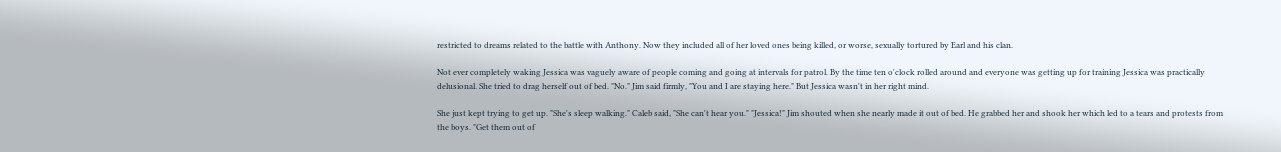restricted to dreams related to the battle with Anthony. Now they included all of her loved ones being killed, or worse, sexually tortured by Earl and his clan.

Not ever completely waking Jessica was vaguely aware of people coming and going at intervals for patrol. By the time ten o'clock rolled around and everyone was getting up for training Jessica was practically delusional. She tried to drag herself out of bed. "No." Jim said firmly, "You and I are staying here." But Jessica wasn't in her right mind.

She just kept trying to get up. "She's sleep walking." Caleb said, "She can't hear you." "Jessica!" Jim shouted when she nearly made it out of bed. He grabbed her and shook her which led to a tears and protests from the boys. "Get them out of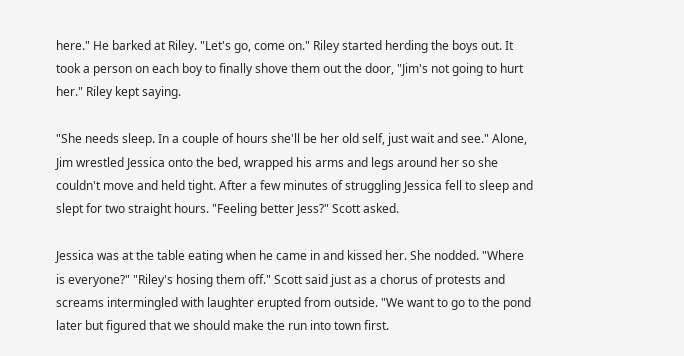here." He barked at Riley. "Let's go, come on." Riley started herding the boys out. It took a person on each boy to finally shove them out the door, "Jim's not going to hurt her." Riley kept saying.

"She needs sleep. In a couple of hours she'll be her old self, just wait and see." Alone, Jim wrestled Jessica onto the bed, wrapped his arms and legs around her so she couldn't move and held tight. After a few minutes of struggling Jessica fell to sleep and slept for two straight hours. "Feeling better Jess?" Scott asked.

Jessica was at the table eating when he came in and kissed her. She nodded. "Where is everyone?" "Riley's hosing them off." Scott said just as a chorus of protests and screams intermingled with laughter erupted from outside. "We want to go to the pond later but figured that we should make the run into town first.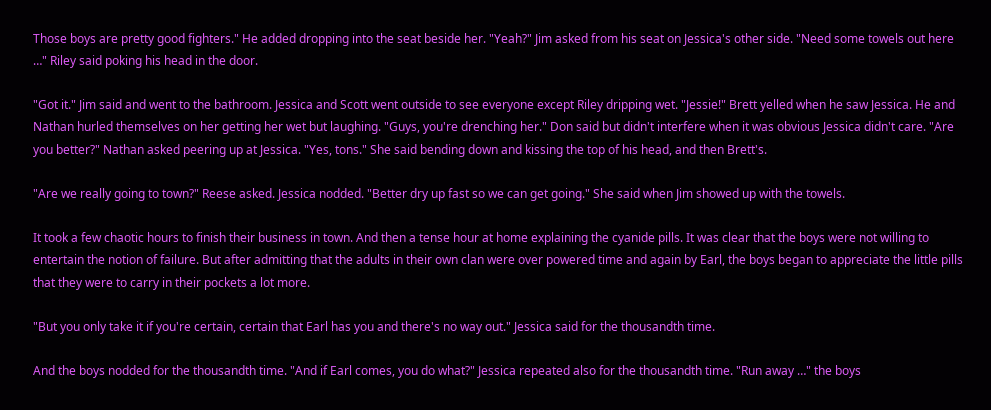Those boys are pretty good fighters." He added dropping into the seat beside her. "Yeah?" Jim asked from his seat on Jessica's other side. "Need some towels out here …" Riley said poking his head in the door.

"Got it." Jim said and went to the bathroom. Jessica and Scott went outside to see everyone except Riley dripping wet. "Jessie!" Brett yelled when he saw Jessica. He and Nathan hurled themselves on her getting her wet but laughing. "Guys, you're drenching her." Don said but didn't interfere when it was obvious Jessica didn't care. "Are you better?" Nathan asked peering up at Jessica. "Yes, tons." She said bending down and kissing the top of his head, and then Brett's.

"Are we really going to town?" Reese asked. Jessica nodded. "Better dry up fast so we can get going." She said when Jim showed up with the towels.

It took a few chaotic hours to finish their business in town. And then a tense hour at home explaining the cyanide pills. It was clear that the boys were not willing to entertain the notion of failure. But after admitting that the adults in their own clan were over powered time and again by Earl, the boys began to appreciate the little pills that they were to carry in their pockets a lot more.

"But you only take it if you're certain, certain that Earl has you and there's no way out." Jessica said for the thousandth time.

And the boys nodded for the thousandth time. "And if Earl comes, you do what?" Jessica repeated also for the thousandth time. "Run away …" the boys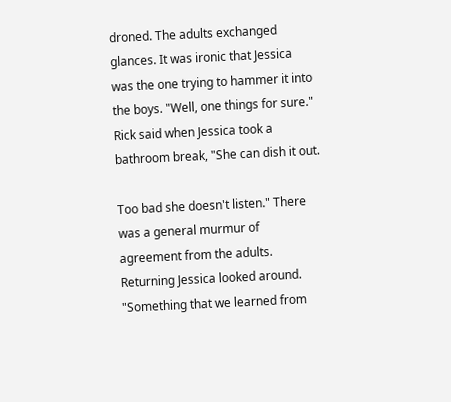droned. The adults exchanged glances. It was ironic that Jessica was the one trying to hammer it into the boys. "Well, one things for sure." Rick said when Jessica took a bathroom break, "She can dish it out.

Too bad she doesn't listen." There was a general murmur of agreement from the adults. Returning Jessica looked around. "Something that we learned from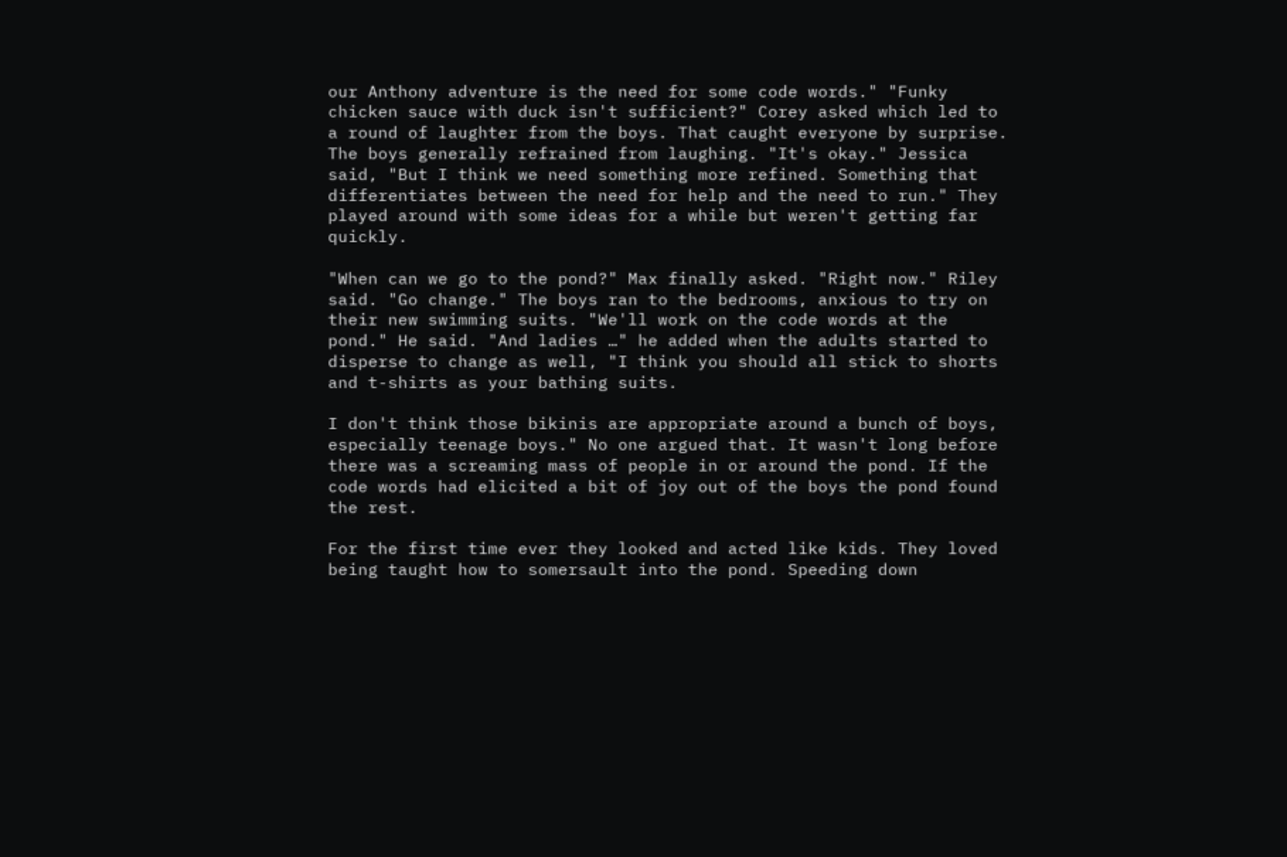our Anthony adventure is the need for some code words." "Funky chicken sauce with duck isn't sufficient?" Corey asked which led to a round of laughter from the boys. That caught everyone by surprise. The boys generally refrained from laughing. "It's okay." Jessica said, "But I think we need something more refined. Something that differentiates between the need for help and the need to run." They played around with some ideas for a while but weren't getting far quickly.

"When can we go to the pond?" Max finally asked. "Right now." Riley said. "Go change." The boys ran to the bedrooms, anxious to try on their new swimming suits. "We'll work on the code words at the pond." He said. "And ladies …" he added when the adults started to disperse to change as well, "I think you should all stick to shorts and t-shirts as your bathing suits.

I don't think those bikinis are appropriate around a bunch of boys, especially teenage boys." No one argued that. It wasn't long before there was a screaming mass of people in or around the pond. If the code words had elicited a bit of joy out of the boys the pond found the rest.

For the first time ever they looked and acted like kids. They loved being taught how to somersault into the pond. Speeding down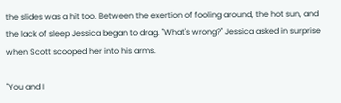the slides was a hit too. Between the exertion of fooling around, the hot sun, and the lack of sleep Jessica began to drag. "What's wrong?" Jessica asked in surprise when Scott scooped her into his arms.

"You and I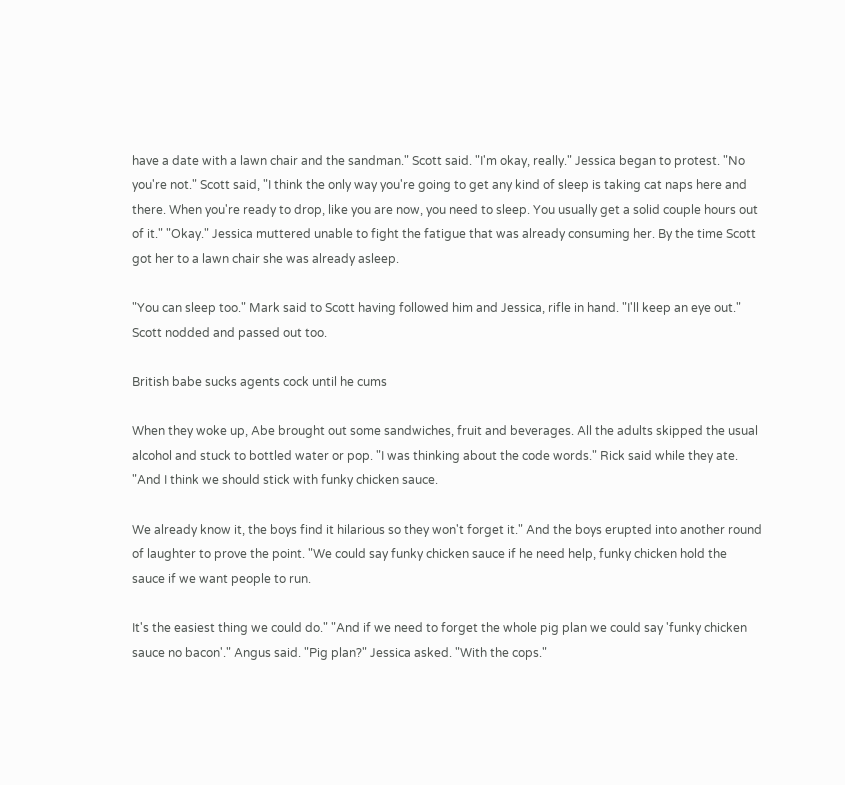have a date with a lawn chair and the sandman." Scott said. "I'm okay, really." Jessica began to protest. "No you're not." Scott said, "I think the only way you're going to get any kind of sleep is taking cat naps here and there. When you're ready to drop, like you are now, you need to sleep. You usually get a solid couple hours out of it." "Okay." Jessica muttered unable to fight the fatigue that was already consuming her. By the time Scott got her to a lawn chair she was already asleep.

"You can sleep too." Mark said to Scott having followed him and Jessica, rifle in hand. "I'll keep an eye out." Scott nodded and passed out too.

British babe sucks agents cock until he cums

When they woke up, Abe brought out some sandwiches, fruit and beverages. All the adults skipped the usual alcohol and stuck to bottled water or pop. "I was thinking about the code words." Rick said while they ate. "And I think we should stick with funky chicken sauce.

We already know it, the boys find it hilarious so they won't forget it." And the boys erupted into another round of laughter to prove the point. "We could say funky chicken sauce if he need help, funky chicken hold the sauce if we want people to run.

It's the easiest thing we could do." "And if we need to forget the whole pig plan we could say 'funky chicken sauce no bacon'." Angus said. "Pig plan?" Jessica asked. "With the cops."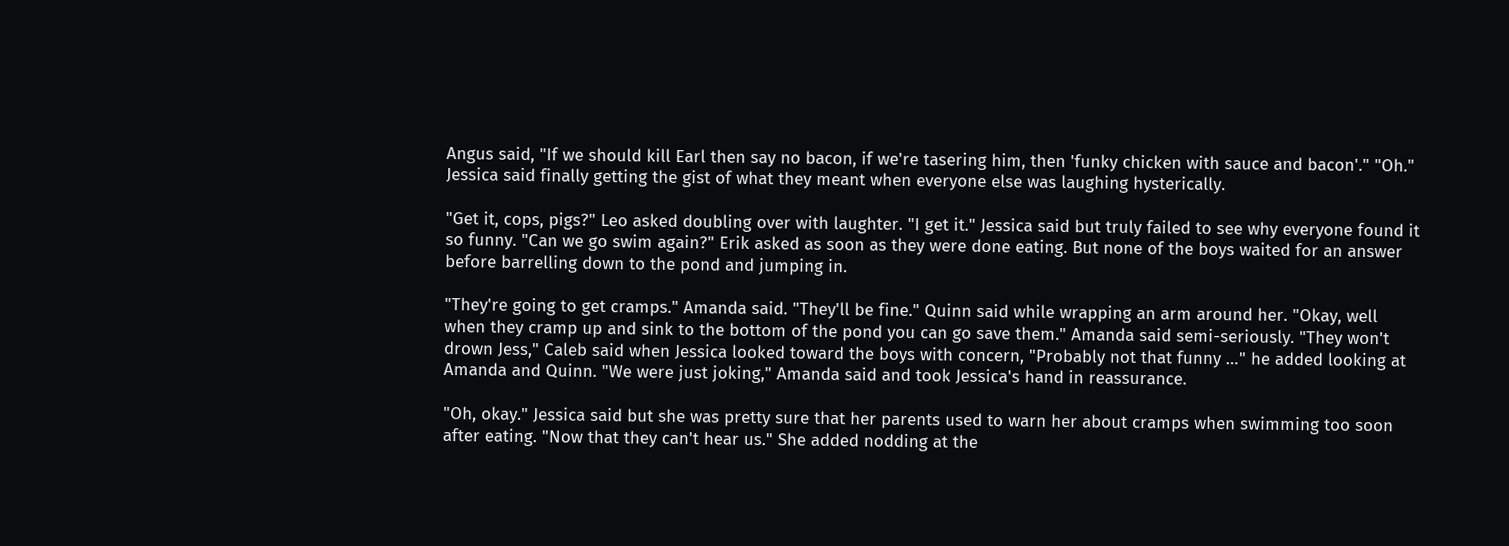Angus said, "If we should kill Earl then say no bacon, if we're tasering him, then 'funky chicken with sauce and bacon'." "Oh." Jessica said finally getting the gist of what they meant when everyone else was laughing hysterically.

"Get it, cops, pigs?" Leo asked doubling over with laughter. "I get it." Jessica said but truly failed to see why everyone found it so funny. "Can we go swim again?" Erik asked as soon as they were done eating. But none of the boys waited for an answer before barrelling down to the pond and jumping in.

"They're going to get cramps." Amanda said. "They'll be fine." Quinn said while wrapping an arm around her. "Okay, well when they cramp up and sink to the bottom of the pond you can go save them." Amanda said semi-seriously. "They won't drown Jess," Caleb said when Jessica looked toward the boys with concern, "Probably not that funny …" he added looking at Amanda and Quinn. "We were just joking," Amanda said and took Jessica's hand in reassurance.

"Oh, okay." Jessica said but she was pretty sure that her parents used to warn her about cramps when swimming too soon after eating. "Now that they can't hear us." She added nodding at the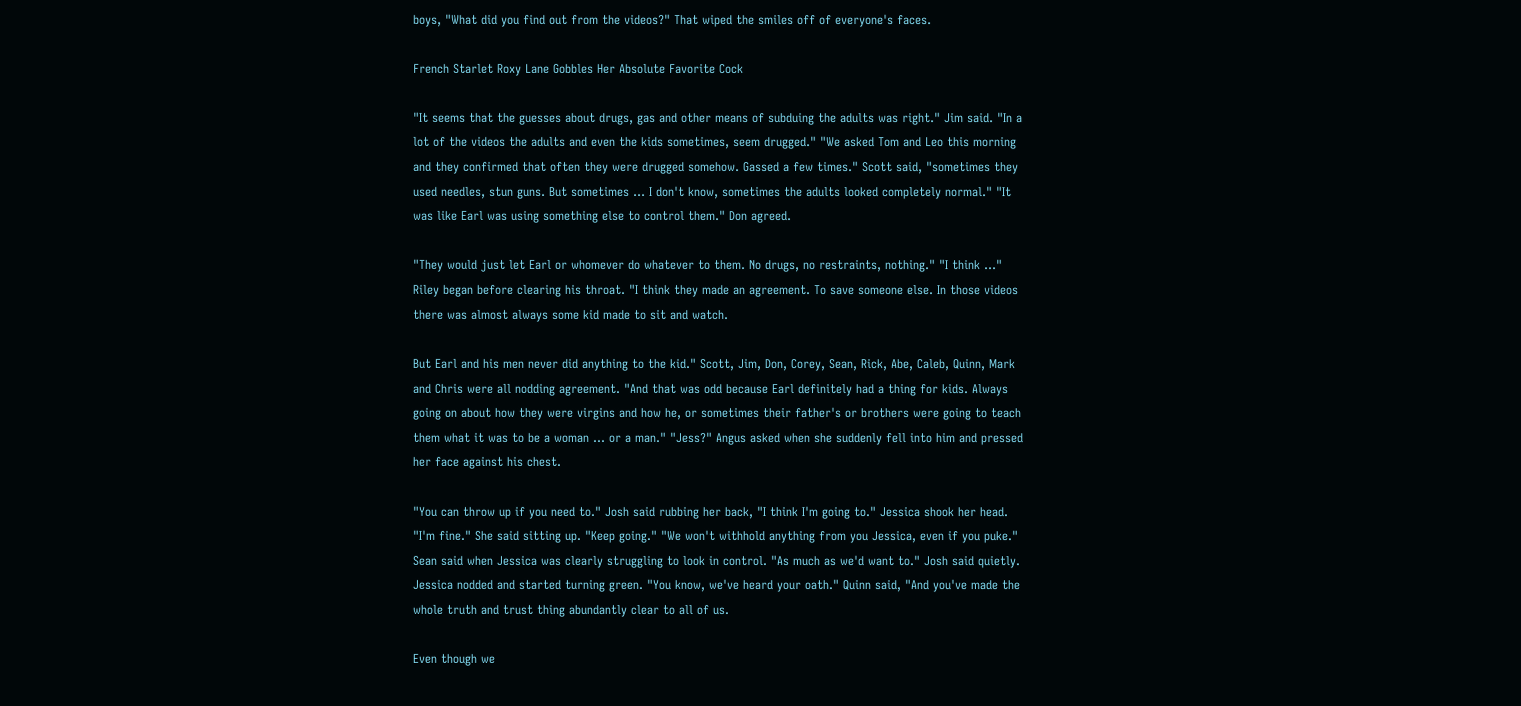boys, "What did you find out from the videos?" That wiped the smiles off of everyone's faces.

French Starlet Roxy Lane Gobbles Her Absolute Favorite Cock

"It seems that the guesses about drugs, gas and other means of subduing the adults was right." Jim said. "In a lot of the videos the adults and even the kids sometimes, seem drugged." "We asked Tom and Leo this morning and they confirmed that often they were drugged somehow. Gassed a few times." Scott said, "sometimes they used needles, stun guns. But sometimes … I don't know, sometimes the adults looked completely normal." "It was like Earl was using something else to control them." Don agreed.

"They would just let Earl or whomever do whatever to them. No drugs, no restraints, nothing." "I think …" Riley began before clearing his throat. "I think they made an agreement. To save someone else. In those videos there was almost always some kid made to sit and watch.

But Earl and his men never did anything to the kid." Scott, Jim, Don, Corey, Sean, Rick, Abe, Caleb, Quinn, Mark and Chris were all nodding agreement. "And that was odd because Earl definitely had a thing for kids. Always going on about how they were virgins and how he, or sometimes their father's or brothers were going to teach them what it was to be a woman … or a man." "Jess?" Angus asked when she suddenly fell into him and pressed her face against his chest.

"You can throw up if you need to." Josh said rubbing her back, "I think I'm going to." Jessica shook her head. "I'm fine." She said sitting up. "Keep going." "We won't withhold anything from you Jessica, even if you puke." Sean said when Jessica was clearly struggling to look in control. "As much as we'd want to." Josh said quietly. Jessica nodded and started turning green. "You know, we've heard your oath." Quinn said, "And you've made the whole truth and trust thing abundantly clear to all of us.

Even though we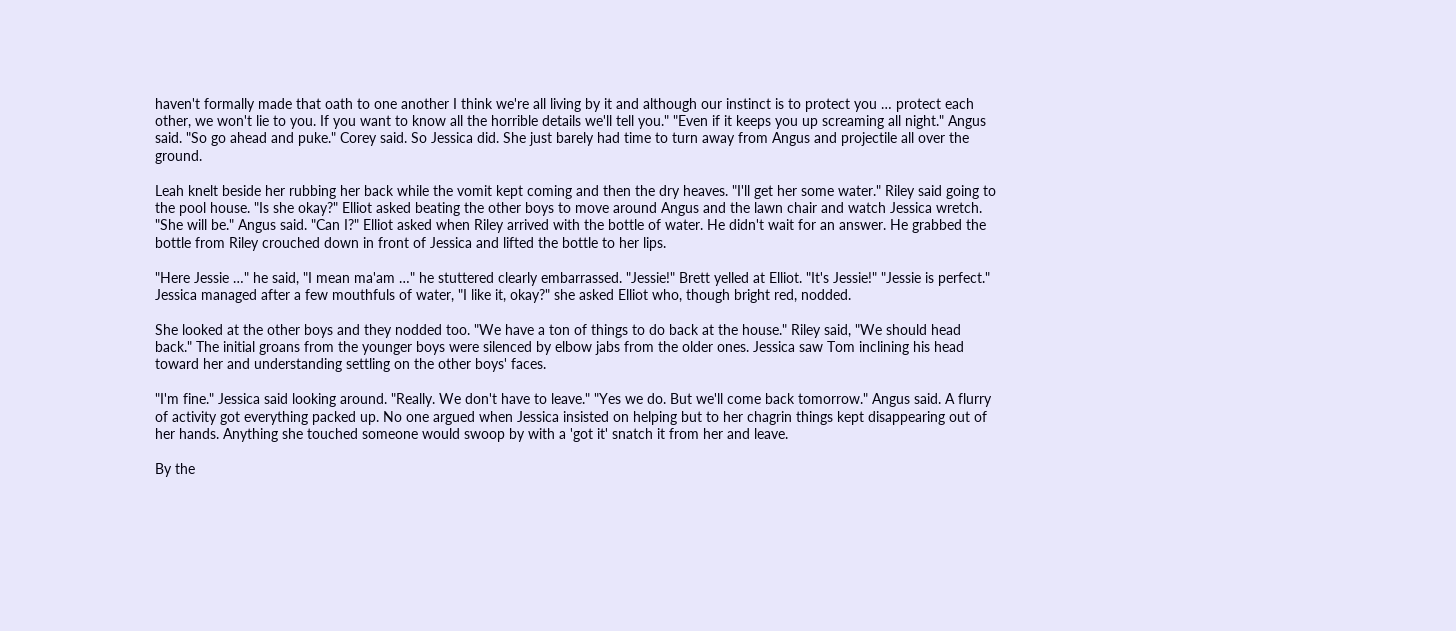haven't formally made that oath to one another I think we're all living by it and although our instinct is to protect you … protect each other, we won't lie to you. If you want to know all the horrible details we'll tell you." "Even if it keeps you up screaming all night." Angus said. "So go ahead and puke." Corey said. So Jessica did. She just barely had time to turn away from Angus and projectile all over the ground.

Leah knelt beside her rubbing her back while the vomit kept coming and then the dry heaves. "I'll get her some water." Riley said going to the pool house. "Is she okay?" Elliot asked beating the other boys to move around Angus and the lawn chair and watch Jessica wretch. "She will be." Angus said. "Can I?" Elliot asked when Riley arrived with the bottle of water. He didn't wait for an answer. He grabbed the bottle from Riley crouched down in front of Jessica and lifted the bottle to her lips.

"Here Jessie …" he said, "I mean ma'am …" he stuttered clearly embarrassed. "Jessie!" Brett yelled at Elliot. "It's Jessie!" "Jessie is perfect." Jessica managed after a few mouthfuls of water, "I like it, okay?" she asked Elliot who, though bright red, nodded.

She looked at the other boys and they nodded too. "We have a ton of things to do back at the house." Riley said, "We should head back." The initial groans from the younger boys were silenced by elbow jabs from the older ones. Jessica saw Tom inclining his head toward her and understanding settling on the other boys' faces.

"I'm fine." Jessica said looking around. "Really. We don't have to leave." "Yes we do. But we'll come back tomorrow." Angus said. A flurry of activity got everything packed up. No one argued when Jessica insisted on helping but to her chagrin things kept disappearing out of her hands. Anything she touched someone would swoop by with a 'got it' snatch it from her and leave.

By the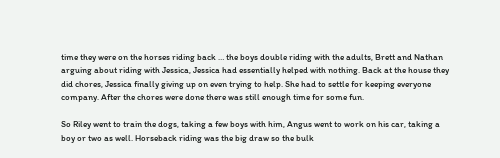time they were on the horses riding back … the boys double riding with the adults, Brett and Nathan arguing about riding with Jessica, Jessica had essentially helped with nothing. Back at the house they did chores, Jessica finally giving up on even trying to help. She had to settle for keeping everyone company. After the chores were done there was still enough time for some fun.

So Riley went to train the dogs, taking a few boys with him, Angus went to work on his car, taking a boy or two as well. Horseback riding was the big draw so the bulk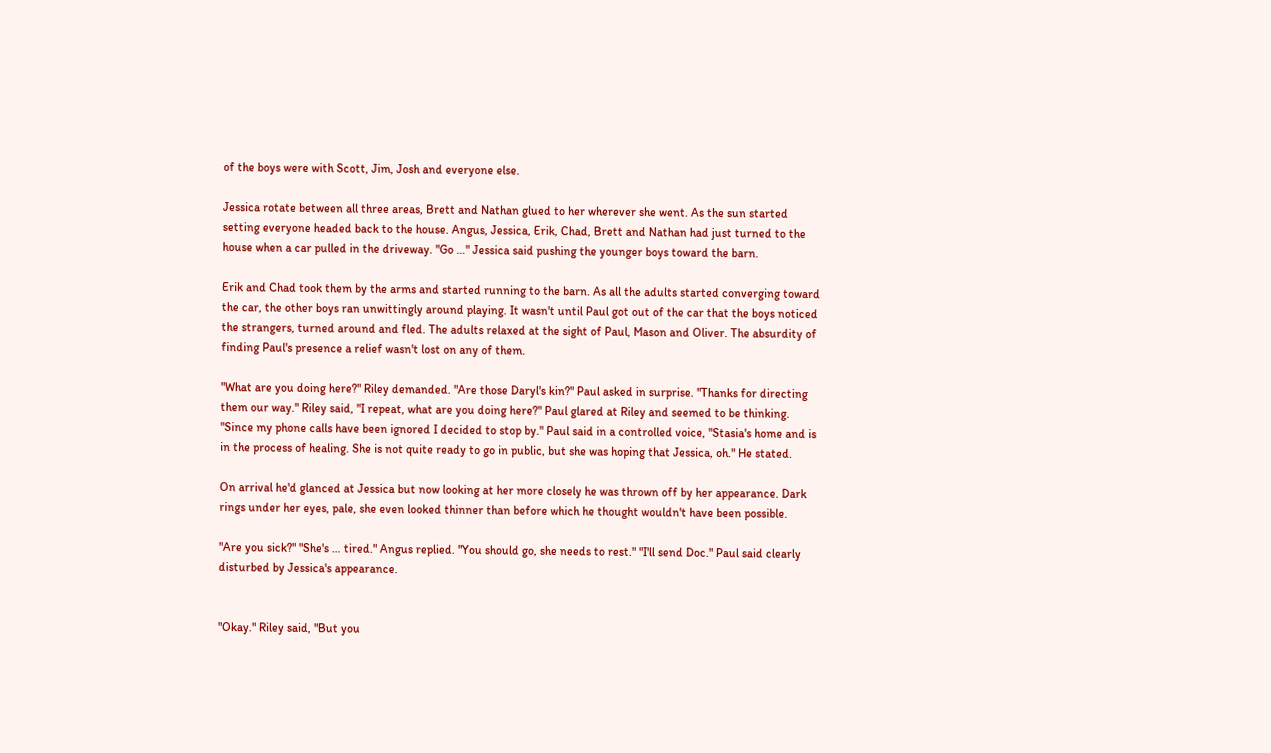of the boys were with Scott, Jim, Josh and everyone else.

Jessica rotate between all three areas, Brett and Nathan glued to her wherever she went. As the sun started setting everyone headed back to the house. Angus, Jessica, Erik, Chad, Brett and Nathan had just turned to the house when a car pulled in the driveway. "Go …" Jessica said pushing the younger boys toward the barn.

Erik and Chad took them by the arms and started running to the barn. As all the adults started converging toward the car, the other boys ran unwittingly around playing. It wasn't until Paul got out of the car that the boys noticed the strangers, turned around and fled. The adults relaxed at the sight of Paul, Mason and Oliver. The absurdity of finding Paul's presence a relief wasn't lost on any of them.

"What are you doing here?" Riley demanded. "Are those Daryl's kin?" Paul asked in surprise. "Thanks for directing them our way." Riley said, "I repeat, what are you doing here?" Paul glared at Riley and seemed to be thinking. "Since my phone calls have been ignored I decided to stop by." Paul said in a controlled voice, "Stasia's home and is in the process of healing. She is not quite ready to go in public, but she was hoping that Jessica, oh." He stated.

On arrival he'd glanced at Jessica but now looking at her more closely he was thrown off by her appearance. Dark rings under her eyes, pale, she even looked thinner than before which he thought wouldn't have been possible.

"Are you sick?" "She's … tired." Angus replied. "You should go, she needs to rest." "I'll send Doc." Paul said clearly disturbed by Jessica's appearance.


"Okay." Riley said, "But you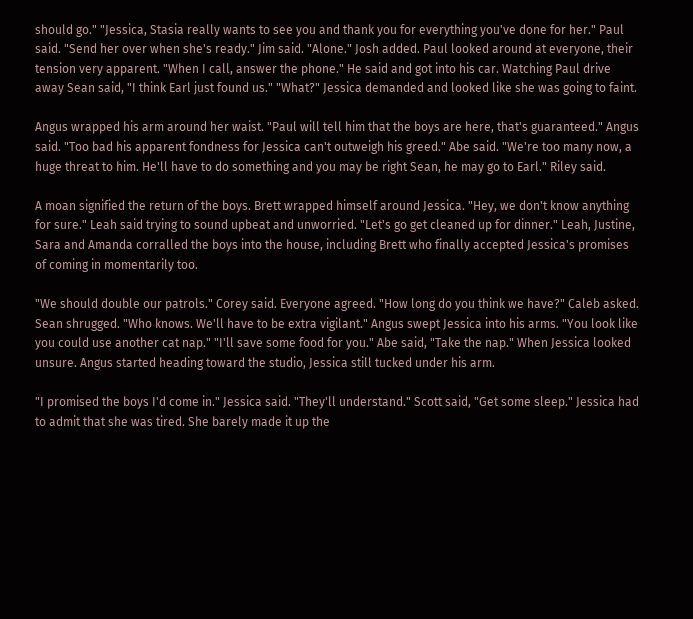should go." "Jessica, Stasia really wants to see you and thank you for everything you've done for her." Paul said. "Send her over when she's ready." Jim said. "Alone." Josh added. Paul looked around at everyone, their tension very apparent. "When I call, answer the phone." He said and got into his car. Watching Paul drive away Sean said, "I think Earl just found us." "What?" Jessica demanded and looked like she was going to faint.

Angus wrapped his arm around her waist. "Paul will tell him that the boys are here, that's guaranteed." Angus said. "Too bad his apparent fondness for Jessica can't outweigh his greed." Abe said. "We're too many now, a huge threat to him. He'll have to do something and you may be right Sean, he may go to Earl." Riley said.

A moan signified the return of the boys. Brett wrapped himself around Jessica. "Hey, we don't know anything for sure." Leah said trying to sound upbeat and unworried. "Let's go get cleaned up for dinner." Leah, Justine, Sara and Amanda corralled the boys into the house, including Brett who finally accepted Jessica's promises of coming in momentarily too.

"We should double our patrols." Corey said. Everyone agreed. "How long do you think we have?" Caleb asked. Sean shrugged. "Who knows. We'll have to be extra vigilant." Angus swept Jessica into his arms. "You look like you could use another cat nap." "I'll save some food for you." Abe said, "Take the nap." When Jessica looked unsure. Angus started heading toward the studio, Jessica still tucked under his arm.

"I promised the boys I'd come in." Jessica said. "They'll understand." Scott said, "Get some sleep." Jessica had to admit that she was tired. She barely made it up the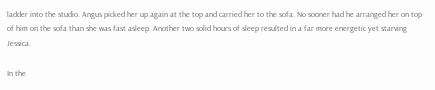ladder into the studio. Angus picked her up again at the top and carried her to the sofa. No sooner had he arranged her on top of him on the sofa than she was fast asleep. Another two solid hours of sleep resulted in a far more energetic yet starving Jessica.

In the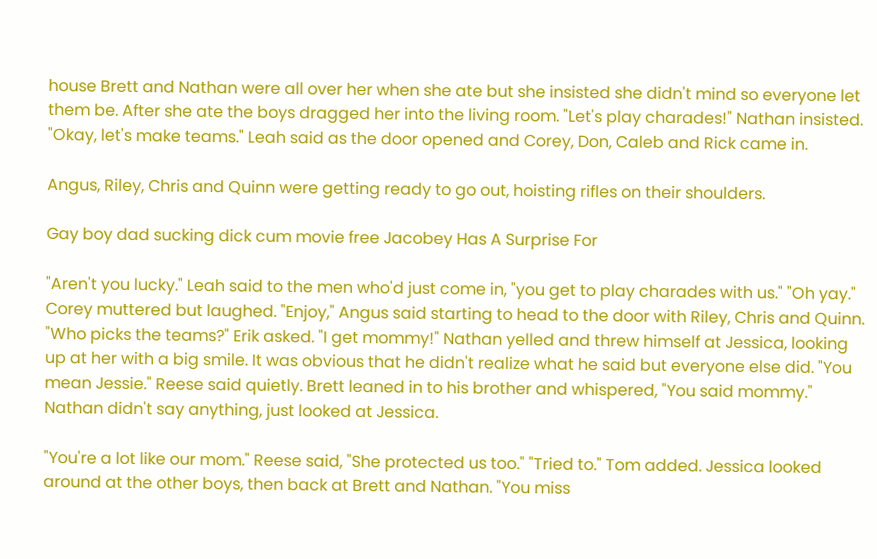house Brett and Nathan were all over her when she ate but she insisted she didn't mind so everyone let them be. After she ate the boys dragged her into the living room. "Let's play charades!" Nathan insisted. "Okay, let's make teams." Leah said as the door opened and Corey, Don, Caleb and Rick came in.

Angus, Riley, Chris and Quinn were getting ready to go out, hoisting rifles on their shoulders.

Gay boy dad sucking dick cum movie free Jacobey Has A Surprise For

"Aren't you lucky." Leah said to the men who'd just come in, "you get to play charades with us." "Oh yay." Corey muttered but laughed. "Enjoy," Angus said starting to head to the door with Riley, Chris and Quinn. "Who picks the teams?" Erik asked. "I get mommy!" Nathan yelled and threw himself at Jessica, looking up at her with a big smile. It was obvious that he didn't realize what he said but everyone else did. "You mean Jessie." Reese said quietly. Brett leaned in to his brother and whispered, "You said mommy." Nathan didn't say anything, just looked at Jessica.

"You're a lot like our mom." Reese said, "She protected us too." "Tried to." Tom added. Jessica looked around at the other boys, then back at Brett and Nathan. "You miss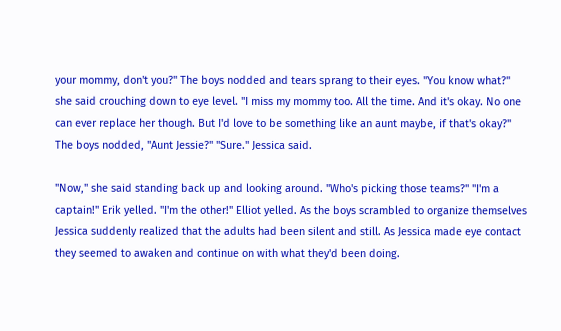your mommy, don't you?" The boys nodded and tears sprang to their eyes. "You know what?" she said crouching down to eye level. "I miss my mommy too. All the time. And it's okay. No one can ever replace her though. But I'd love to be something like an aunt maybe, if that's okay?" The boys nodded, "Aunt Jessie?" "Sure." Jessica said.

"Now," she said standing back up and looking around. "Who's picking those teams?" "I'm a captain!" Erik yelled. "I'm the other!" Elliot yelled. As the boys scrambled to organize themselves Jessica suddenly realized that the adults had been silent and still. As Jessica made eye contact they seemed to awaken and continue on with what they'd been doing.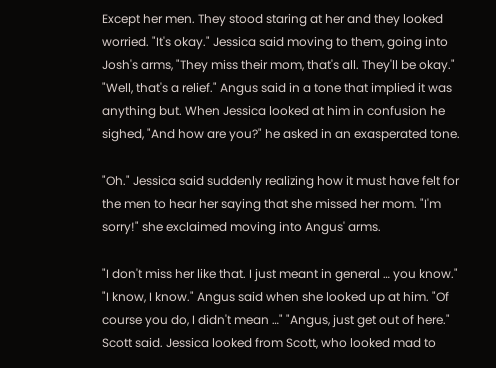Except her men. They stood staring at her and they looked worried. "It's okay." Jessica said moving to them, going into Josh's arms, "They miss their mom, that's all. They'll be okay." "Well, that's a relief." Angus said in a tone that implied it was anything but. When Jessica looked at him in confusion he sighed, "And how are you?" he asked in an exasperated tone.

"Oh." Jessica said suddenly realizing how it must have felt for the men to hear her saying that she missed her mom. "I'm sorry!" she exclaimed moving into Angus' arms.

"I don't miss her like that. I just meant in general … you know." "I know, I know." Angus said when she looked up at him. "Of course you do, I didn't mean …" "Angus, just get out of here." Scott said. Jessica looked from Scott, who looked mad to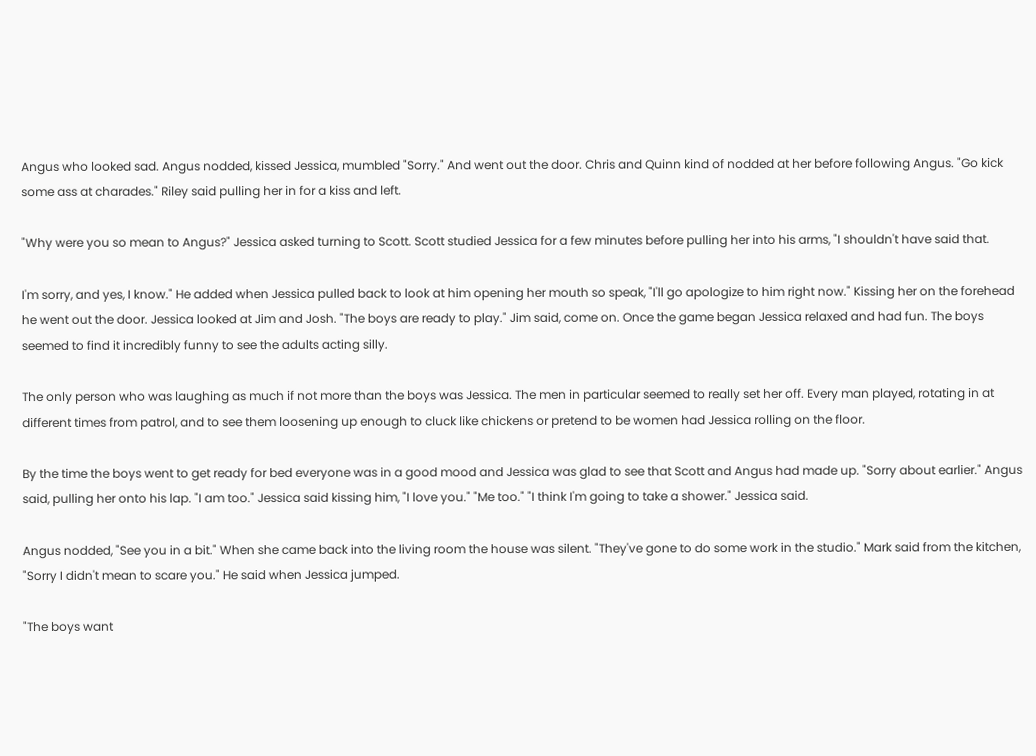Angus who looked sad. Angus nodded, kissed Jessica, mumbled "Sorry." And went out the door. Chris and Quinn kind of nodded at her before following Angus. "Go kick some ass at charades." Riley said pulling her in for a kiss and left.

"Why were you so mean to Angus?" Jessica asked turning to Scott. Scott studied Jessica for a few minutes before pulling her into his arms, "I shouldn't have said that.

I'm sorry, and yes, I know." He added when Jessica pulled back to look at him opening her mouth so speak, "I'll go apologize to him right now." Kissing her on the forehead he went out the door. Jessica looked at Jim and Josh. "The boys are ready to play." Jim said, come on. Once the game began Jessica relaxed and had fun. The boys seemed to find it incredibly funny to see the adults acting silly.

The only person who was laughing as much if not more than the boys was Jessica. The men in particular seemed to really set her off. Every man played, rotating in at different times from patrol, and to see them loosening up enough to cluck like chickens or pretend to be women had Jessica rolling on the floor.

By the time the boys went to get ready for bed everyone was in a good mood and Jessica was glad to see that Scott and Angus had made up. "Sorry about earlier." Angus said, pulling her onto his lap. "I am too." Jessica said kissing him, "I love you." "Me too." "I think I'm going to take a shower." Jessica said.

Angus nodded, "See you in a bit." When she came back into the living room the house was silent. "They've gone to do some work in the studio." Mark said from the kitchen, "Sorry I didn't mean to scare you." He said when Jessica jumped.

"The boys want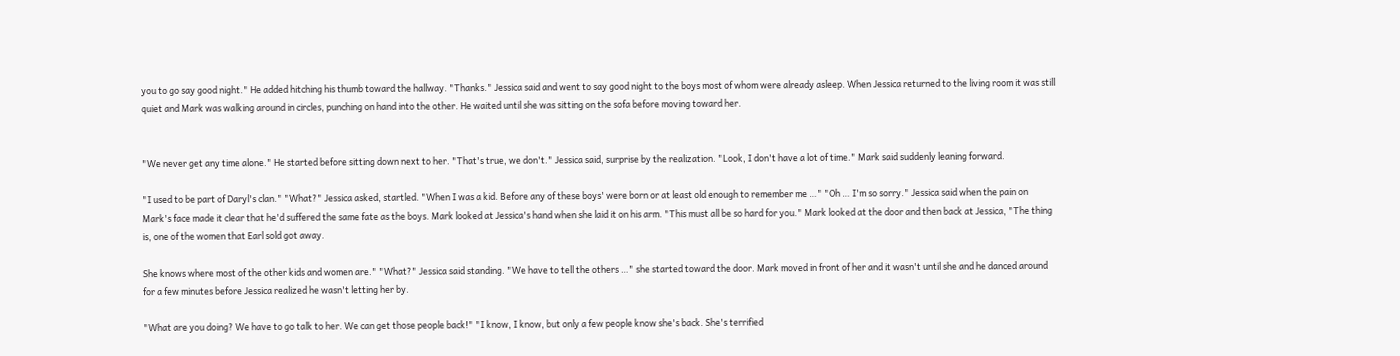you to go say good night." He added hitching his thumb toward the hallway. "Thanks." Jessica said and went to say good night to the boys most of whom were already asleep. When Jessica returned to the living room it was still quiet and Mark was walking around in circles, punching on hand into the other. He waited until she was sitting on the sofa before moving toward her.


"We never get any time alone." He started before sitting down next to her. "That's true, we don't." Jessica said, surprise by the realization. "Look, I don't have a lot of time." Mark said suddenly leaning forward.

"I used to be part of Daryl's clan." "What?" Jessica asked, startled. "When I was a kid. Before any of these boys' were born or at least old enough to remember me …" "Oh … I'm so sorry." Jessica said when the pain on Mark's face made it clear that he'd suffered the same fate as the boys. Mark looked at Jessica's hand when she laid it on his arm. "This must all be so hard for you." Mark looked at the door and then back at Jessica, "The thing is, one of the women that Earl sold got away.

She knows where most of the other kids and women are." "What?" Jessica said standing. "We have to tell the others …" she started toward the door. Mark moved in front of her and it wasn't until she and he danced around for a few minutes before Jessica realized he wasn't letting her by.

"What are you doing? We have to go talk to her. We can get those people back!" "I know, I know, but only a few people know she's back. She's terrified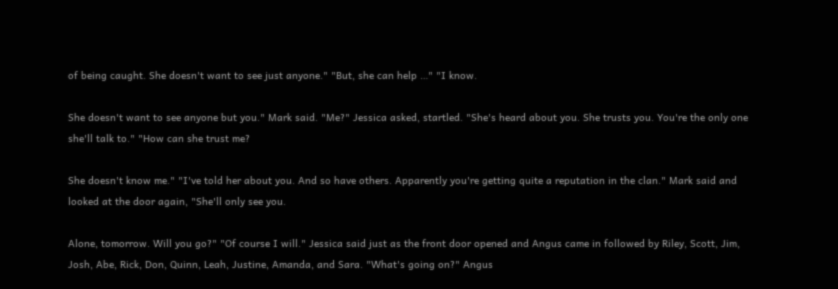of being caught. She doesn't want to see just anyone." "But, she can help …" "I know.

She doesn't want to see anyone but you." Mark said. "Me?" Jessica asked, startled. "She's heard about you. She trusts you. You're the only one she'll talk to." "How can she trust me?

She doesn't know me." "I've told her about you. And so have others. Apparently you're getting quite a reputation in the clan." Mark said and looked at the door again, "She'll only see you.

Alone, tomorrow. Will you go?" "Of course I will." Jessica said just as the front door opened and Angus came in followed by Riley, Scott, Jim, Josh, Abe, Rick, Don, Quinn, Leah, Justine, Amanda, and Sara. "What's going on?" Angus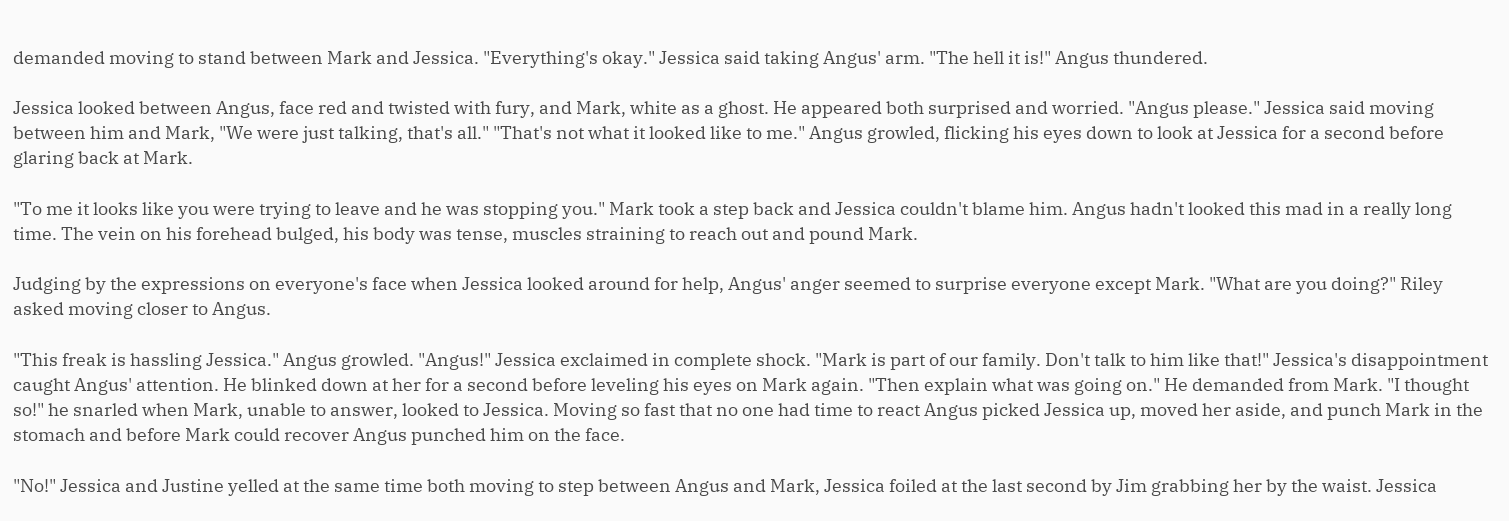demanded moving to stand between Mark and Jessica. "Everything's okay." Jessica said taking Angus' arm. "The hell it is!" Angus thundered.

Jessica looked between Angus, face red and twisted with fury, and Mark, white as a ghost. He appeared both surprised and worried. "Angus please." Jessica said moving between him and Mark, "We were just talking, that's all." "That's not what it looked like to me." Angus growled, flicking his eyes down to look at Jessica for a second before glaring back at Mark.

"To me it looks like you were trying to leave and he was stopping you." Mark took a step back and Jessica couldn't blame him. Angus hadn't looked this mad in a really long time. The vein on his forehead bulged, his body was tense, muscles straining to reach out and pound Mark.

Judging by the expressions on everyone's face when Jessica looked around for help, Angus' anger seemed to surprise everyone except Mark. "What are you doing?" Riley asked moving closer to Angus.

"This freak is hassling Jessica." Angus growled. "Angus!" Jessica exclaimed in complete shock. "Mark is part of our family. Don't talk to him like that!" Jessica's disappointment caught Angus' attention. He blinked down at her for a second before leveling his eyes on Mark again. "Then explain what was going on." He demanded from Mark. "I thought so!" he snarled when Mark, unable to answer, looked to Jessica. Moving so fast that no one had time to react Angus picked Jessica up, moved her aside, and punch Mark in the stomach and before Mark could recover Angus punched him on the face.

"No!" Jessica and Justine yelled at the same time both moving to step between Angus and Mark, Jessica foiled at the last second by Jim grabbing her by the waist. Jessica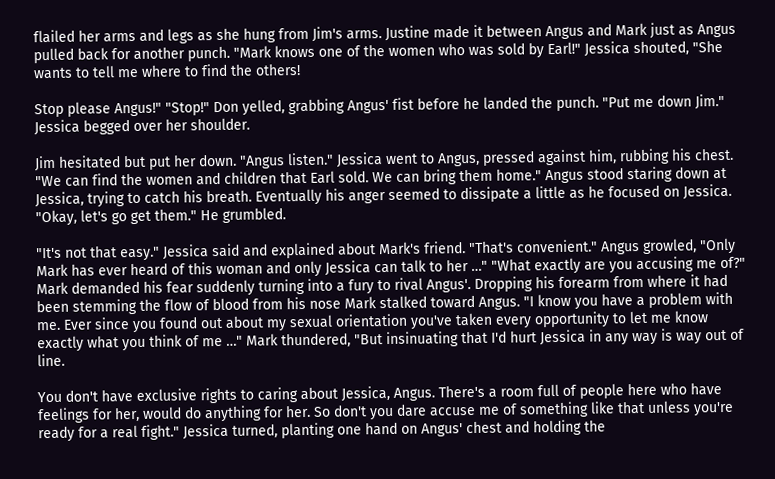flailed her arms and legs as she hung from Jim's arms. Justine made it between Angus and Mark just as Angus pulled back for another punch. "Mark knows one of the women who was sold by Earl!" Jessica shouted, "She wants to tell me where to find the others!

Stop please Angus!" "Stop!" Don yelled, grabbing Angus' fist before he landed the punch. "Put me down Jim." Jessica begged over her shoulder.

Jim hesitated but put her down. "Angus listen." Jessica went to Angus, pressed against him, rubbing his chest. "We can find the women and children that Earl sold. We can bring them home." Angus stood staring down at Jessica, trying to catch his breath. Eventually his anger seemed to dissipate a little as he focused on Jessica. "Okay, let's go get them." He grumbled.

"It's not that easy." Jessica said and explained about Mark's friend. "That's convenient." Angus growled, "Only Mark has ever heard of this woman and only Jessica can talk to her …" "What exactly are you accusing me of?" Mark demanded his fear suddenly turning into a fury to rival Angus'. Dropping his forearm from where it had been stemming the flow of blood from his nose Mark stalked toward Angus. "I know you have a problem with me. Ever since you found out about my sexual orientation you've taken every opportunity to let me know exactly what you think of me …" Mark thundered, "But insinuating that I'd hurt Jessica in any way is way out of line.

You don't have exclusive rights to caring about Jessica, Angus. There's a room full of people here who have feelings for her, would do anything for her. So don't you dare accuse me of something like that unless you're ready for a real fight." Jessica turned, planting one hand on Angus' chest and holding the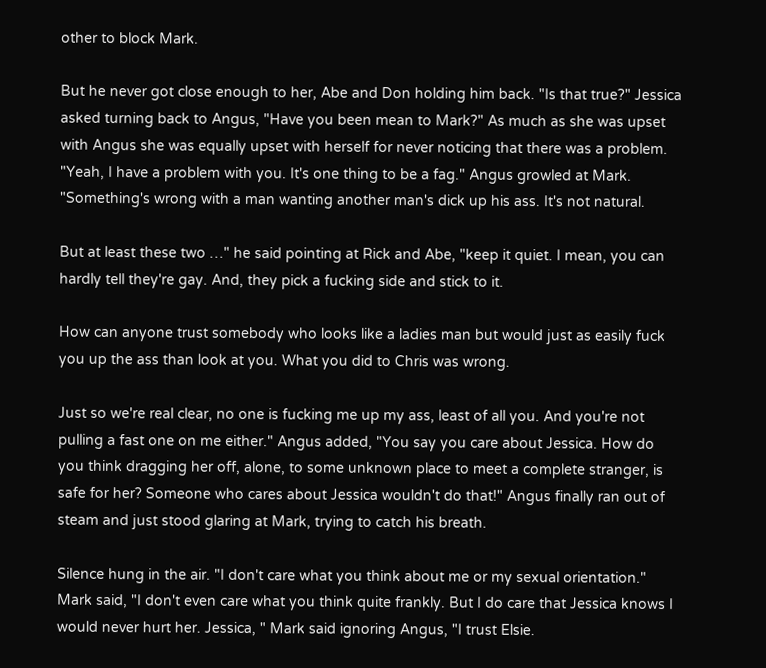other to block Mark.

But he never got close enough to her, Abe and Don holding him back. "Is that true?" Jessica asked turning back to Angus, "Have you been mean to Mark?" As much as she was upset with Angus she was equally upset with herself for never noticing that there was a problem. "Yeah, I have a problem with you. It's one thing to be a fag." Angus growled at Mark. "Something's wrong with a man wanting another man's dick up his ass. It's not natural.

But at least these two …" he said pointing at Rick and Abe, "keep it quiet. I mean, you can hardly tell they're gay. And, they pick a fucking side and stick to it.

How can anyone trust somebody who looks like a ladies man but would just as easily fuck you up the ass than look at you. What you did to Chris was wrong.

Just so we're real clear, no one is fucking me up my ass, least of all you. And you're not pulling a fast one on me either." Angus added, "You say you care about Jessica. How do you think dragging her off, alone, to some unknown place to meet a complete stranger, is safe for her? Someone who cares about Jessica wouldn't do that!" Angus finally ran out of steam and just stood glaring at Mark, trying to catch his breath.

Silence hung in the air. "I don't care what you think about me or my sexual orientation." Mark said, "I don't even care what you think quite frankly. But I do care that Jessica knows I would never hurt her. Jessica, " Mark said ignoring Angus, "I trust Elsie.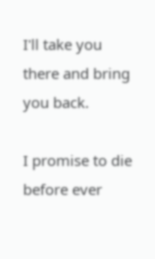I'll take you there and bring you back.

I promise to die before ever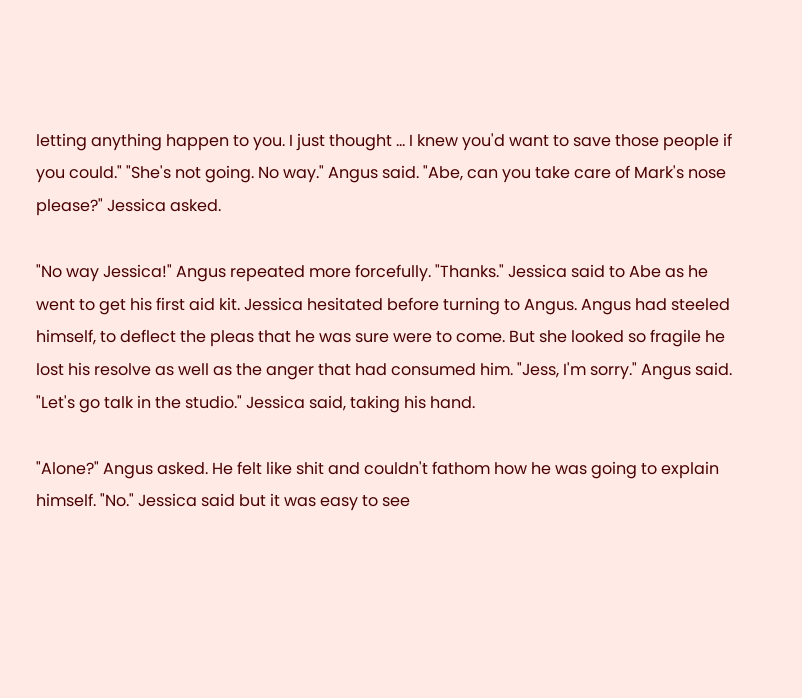letting anything happen to you. I just thought … I knew you'd want to save those people if you could." "She's not going. No way." Angus said. "Abe, can you take care of Mark's nose please?" Jessica asked.

"No way Jessica!" Angus repeated more forcefully. "Thanks." Jessica said to Abe as he went to get his first aid kit. Jessica hesitated before turning to Angus. Angus had steeled himself, to deflect the pleas that he was sure were to come. But she looked so fragile he lost his resolve as well as the anger that had consumed him. "Jess, I'm sorry." Angus said. "Let's go talk in the studio." Jessica said, taking his hand.

"Alone?" Angus asked. He felt like shit and couldn't fathom how he was going to explain himself. "No." Jessica said but it was easy to see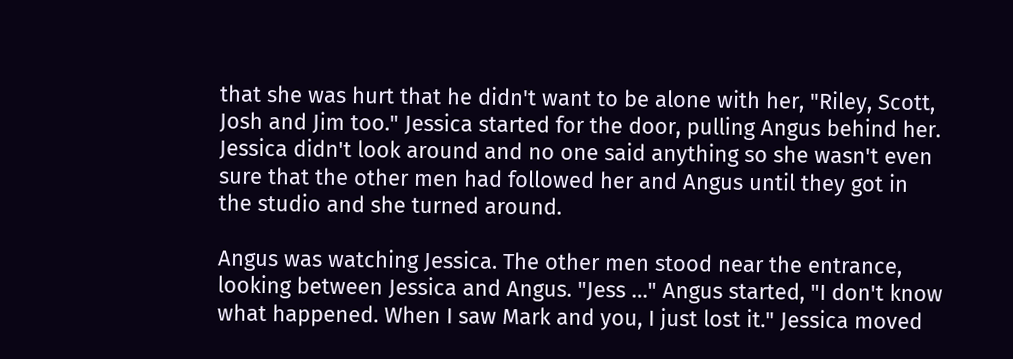that she was hurt that he didn't want to be alone with her, "Riley, Scott, Josh and Jim too." Jessica started for the door, pulling Angus behind her. Jessica didn't look around and no one said anything so she wasn't even sure that the other men had followed her and Angus until they got in the studio and she turned around.

Angus was watching Jessica. The other men stood near the entrance, looking between Jessica and Angus. "Jess …" Angus started, "I don't know what happened. When I saw Mark and you, I just lost it." Jessica moved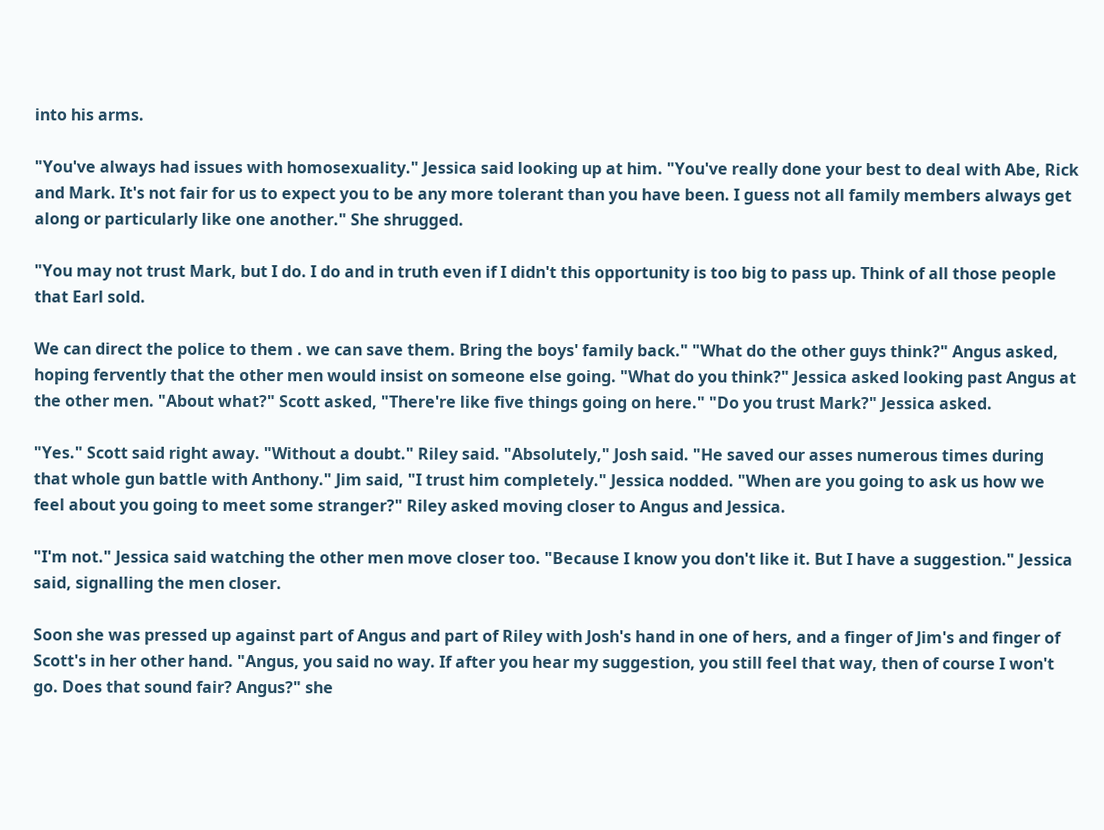into his arms.

"You've always had issues with homosexuality." Jessica said looking up at him. "You've really done your best to deal with Abe, Rick and Mark. It's not fair for us to expect you to be any more tolerant than you have been. I guess not all family members always get along or particularly like one another." She shrugged.

"You may not trust Mark, but I do. I do and in truth even if I didn't this opportunity is too big to pass up. Think of all those people that Earl sold.

We can direct the police to them . we can save them. Bring the boys' family back." "What do the other guys think?" Angus asked, hoping fervently that the other men would insist on someone else going. "What do you think?" Jessica asked looking past Angus at the other men. "About what?" Scott asked, "There're like five things going on here." "Do you trust Mark?" Jessica asked.

"Yes." Scott said right away. "Without a doubt." Riley said. "Absolutely," Josh said. "He saved our asses numerous times during that whole gun battle with Anthony." Jim said, "I trust him completely." Jessica nodded. "When are you going to ask us how we feel about you going to meet some stranger?" Riley asked moving closer to Angus and Jessica.

"I'm not." Jessica said watching the other men move closer too. "Because I know you don't like it. But I have a suggestion." Jessica said, signalling the men closer.

Soon she was pressed up against part of Angus and part of Riley with Josh's hand in one of hers, and a finger of Jim's and finger of Scott's in her other hand. "Angus, you said no way. If after you hear my suggestion, you still feel that way, then of course I won't go. Does that sound fair? Angus?" she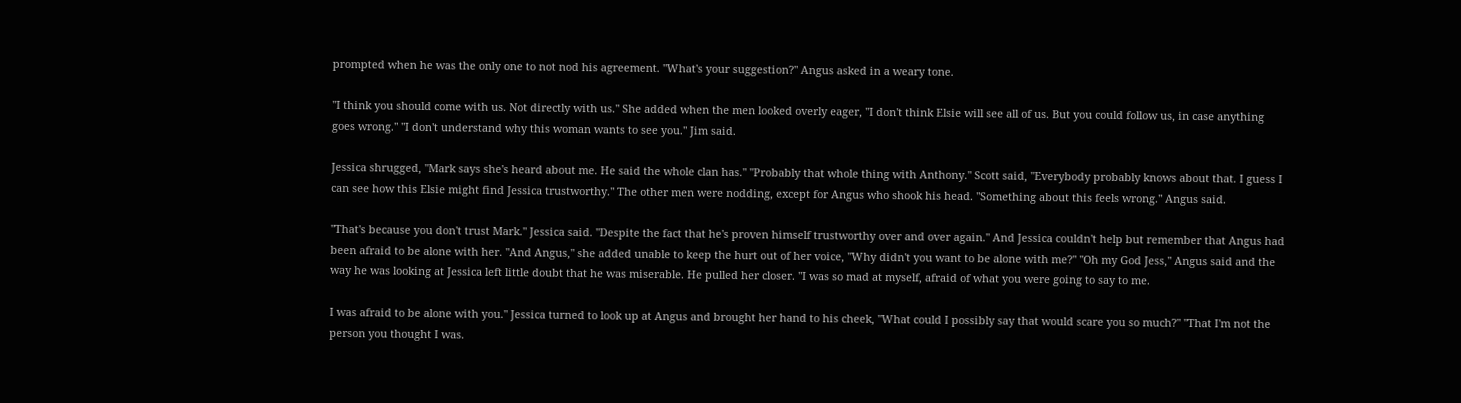prompted when he was the only one to not nod his agreement. "What's your suggestion?" Angus asked in a weary tone.

"I think you should come with us. Not directly with us." She added when the men looked overly eager, "I don't think Elsie will see all of us. But you could follow us, in case anything goes wrong." "I don't understand why this woman wants to see you." Jim said.

Jessica shrugged, "Mark says she's heard about me. He said the whole clan has." "Probably that whole thing with Anthony." Scott said, "Everybody probably knows about that. I guess I can see how this Elsie might find Jessica trustworthy." The other men were nodding, except for Angus who shook his head. "Something about this feels wrong." Angus said.

"That's because you don't trust Mark." Jessica said. "Despite the fact that he's proven himself trustworthy over and over again." And Jessica couldn't help but remember that Angus had been afraid to be alone with her. "And Angus," she added unable to keep the hurt out of her voice, "Why didn't you want to be alone with me?" "Oh my God Jess," Angus said and the way he was looking at Jessica left little doubt that he was miserable. He pulled her closer. "I was so mad at myself, afraid of what you were going to say to me.

I was afraid to be alone with you." Jessica turned to look up at Angus and brought her hand to his cheek, "What could I possibly say that would scare you so much?" "That I'm not the person you thought I was.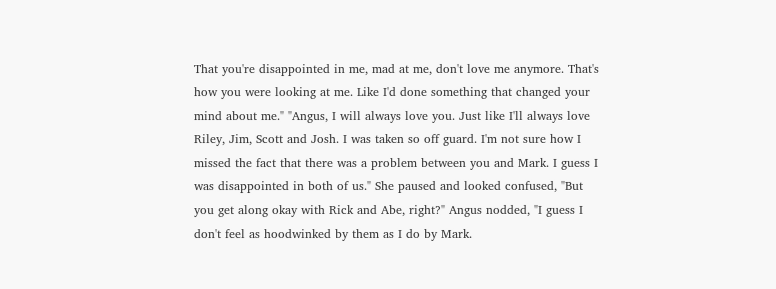That you're disappointed in me, mad at me, don't love me anymore. That's how you were looking at me. Like I'd done something that changed your mind about me." "Angus, I will always love you. Just like I'll always love Riley, Jim, Scott and Josh. I was taken so off guard. I'm not sure how I missed the fact that there was a problem between you and Mark. I guess I was disappointed in both of us." She paused and looked confused, "But you get along okay with Rick and Abe, right?" Angus nodded, "I guess I don't feel as hoodwinked by them as I do by Mark.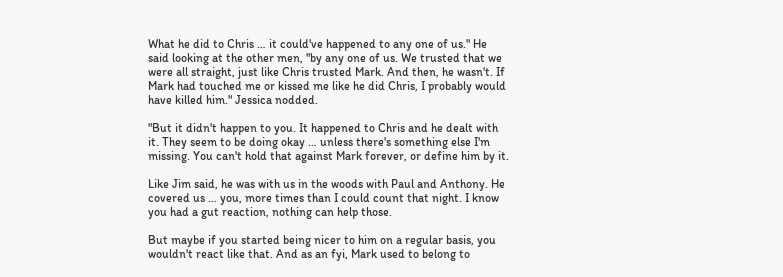What he did to Chris … it could've happened to any one of us." He said looking at the other men, "by any one of us. We trusted that we were all straight, just like Chris trusted Mark. And then, he wasn't. If Mark had touched me or kissed me like he did Chris, I probably would have killed him." Jessica nodded.

"But it didn't happen to you. It happened to Chris and he dealt with it. They seem to be doing okay … unless there's something else I'm missing. You can't hold that against Mark forever, or define him by it.

Like Jim said, he was with us in the woods with Paul and Anthony. He covered us … you, more times than I could count that night. I know you had a gut reaction, nothing can help those.

But maybe if you started being nicer to him on a regular basis, you wouldn't react like that. And as an fyi, Mark used to belong to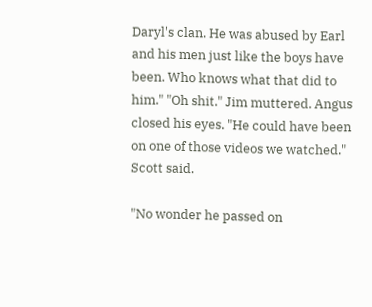Daryl's clan. He was abused by Earl and his men just like the boys have been. Who knows what that did to him." "Oh shit." Jim muttered. Angus closed his eyes. "He could have been on one of those videos we watched." Scott said.

"No wonder he passed on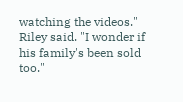watching the videos." Riley said. "I wonder if his family's been sold too."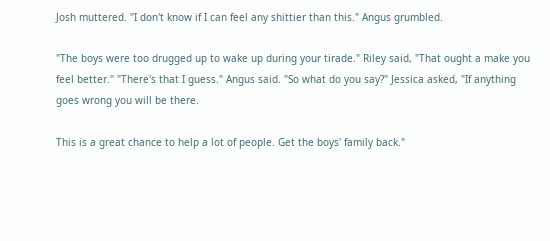Josh muttered. "I don't know if I can feel any shittier than this." Angus grumbled.

"The boys were too drugged up to wake up during your tirade." Riley said, "That ought a make you feel better." "There's that I guess." Angus said. "So what do you say?" Jessica asked, "If anything goes wrong you will be there.

This is a great chance to help a lot of people. Get the boys' family back."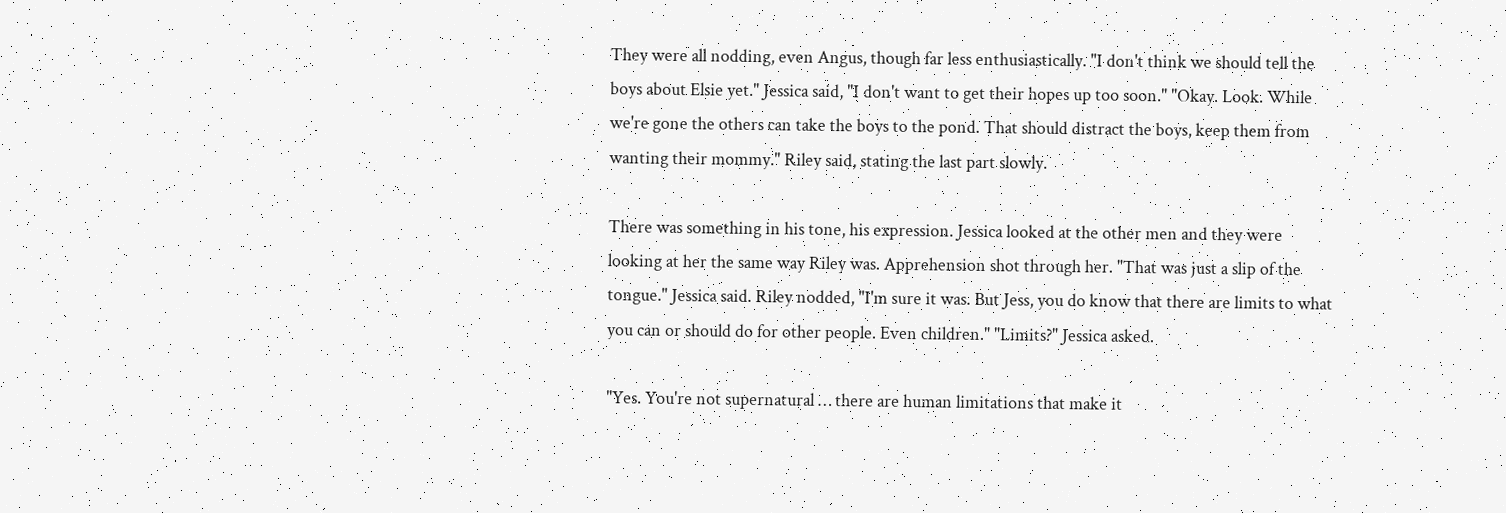They were all nodding, even Angus, though far less enthusiastically. "I don't think we should tell the boys about Elsie yet." Jessica said, "I don't want to get their hopes up too soon." "Okay. Look. While we're gone the others can take the boys to the pond. That should distract the boys, keep them from wanting their mommy." Riley said, stating the last part slowly.

There was something in his tone, his expression. Jessica looked at the other men and they were looking at her the same way Riley was. Apprehension shot through her. "That was just a slip of the tongue." Jessica said. Riley nodded, "I'm sure it was. But Jess, you do know that there are limits to what you can or should do for other people. Even children." "Limits?" Jessica asked.

"Yes. You're not supernatural … there are human limitations that make it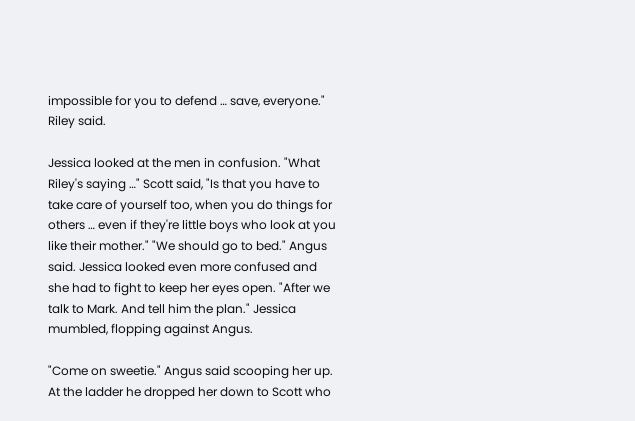impossible for you to defend … save, everyone." Riley said.

Jessica looked at the men in confusion. "What Riley's saying …" Scott said, "Is that you have to take care of yourself too, when you do things for others … even if they're little boys who look at you like their mother." "We should go to bed." Angus said. Jessica looked even more confused and she had to fight to keep her eyes open. "After we talk to Mark. And tell him the plan." Jessica mumbled, flopping against Angus.

"Come on sweetie." Angus said scooping her up. At the ladder he dropped her down to Scott who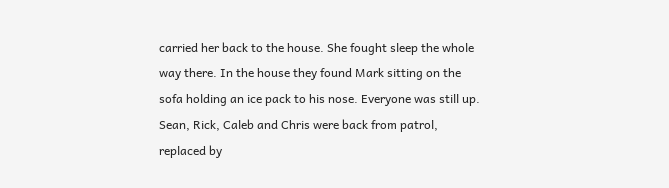carried her back to the house. She fought sleep the whole way there. In the house they found Mark sitting on the sofa holding an ice pack to his nose. Everyone was still up. Sean, Rick, Caleb and Chris were back from patrol, replaced by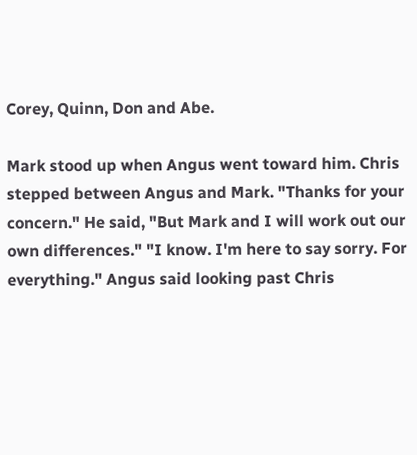Corey, Quinn, Don and Abe.

Mark stood up when Angus went toward him. Chris stepped between Angus and Mark. "Thanks for your concern." He said, "But Mark and I will work out our own differences." "I know. I'm here to say sorry. For everything." Angus said looking past Chris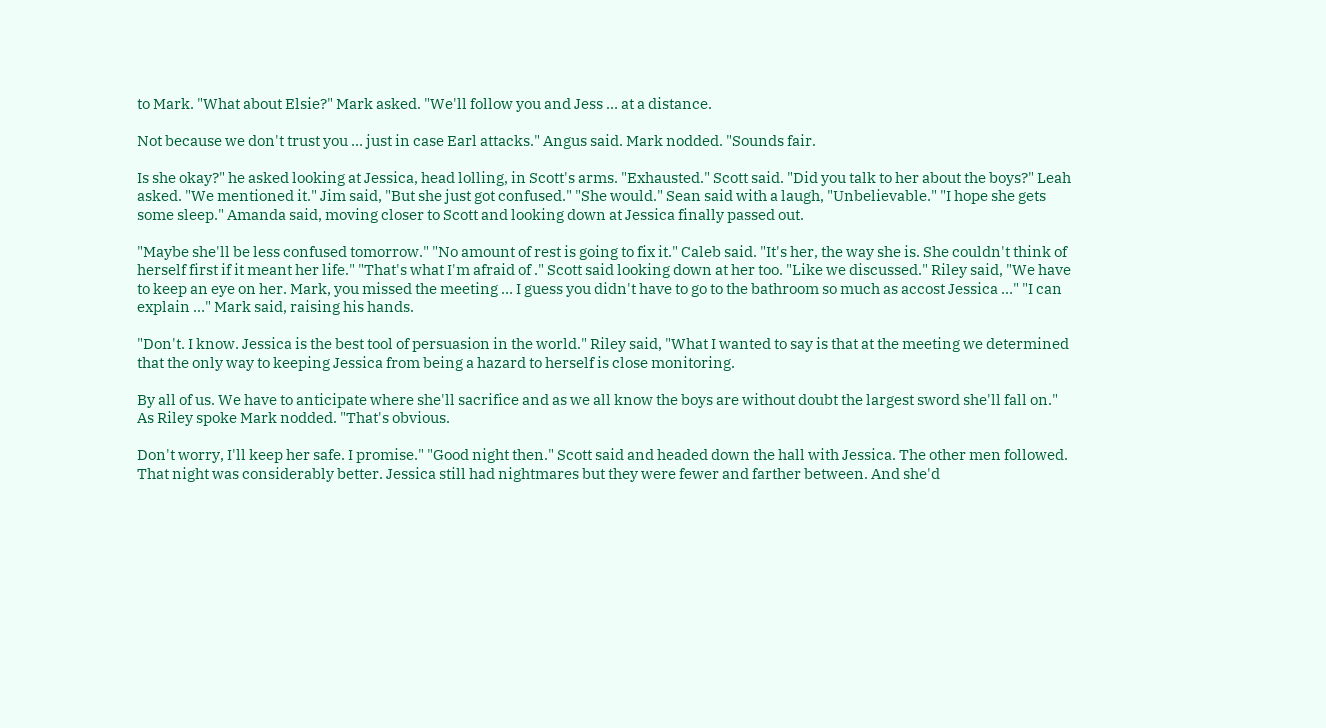to Mark. "What about Elsie?" Mark asked. "We'll follow you and Jess … at a distance.

Not because we don't trust you … just in case Earl attacks." Angus said. Mark nodded. "Sounds fair.

Is she okay?" he asked looking at Jessica, head lolling, in Scott's arms. "Exhausted." Scott said. "Did you talk to her about the boys?" Leah asked. "We mentioned it." Jim said, "But she just got confused." "She would." Sean said with a laugh, "Unbelievable." "I hope she gets some sleep." Amanda said, moving closer to Scott and looking down at Jessica finally passed out.

"Maybe she'll be less confused tomorrow." "No amount of rest is going to fix it." Caleb said. "It's her, the way she is. She couldn't think of herself first if it meant her life." "That's what I'm afraid of ." Scott said looking down at her too. "Like we discussed." Riley said, "We have to keep an eye on her. Mark, you missed the meeting … I guess you didn't have to go to the bathroom so much as accost Jessica …" "I can explain …" Mark said, raising his hands.

"Don't. I know. Jessica is the best tool of persuasion in the world." Riley said, "What I wanted to say is that at the meeting we determined that the only way to keeping Jessica from being a hazard to herself is close monitoring.

By all of us. We have to anticipate where she'll sacrifice and as we all know the boys are without doubt the largest sword she'll fall on." As Riley spoke Mark nodded. "That's obvious.

Don't worry, I'll keep her safe. I promise." "Good night then." Scott said and headed down the hall with Jessica. The other men followed. That night was considerably better. Jessica still had nightmares but they were fewer and farther between. And she'd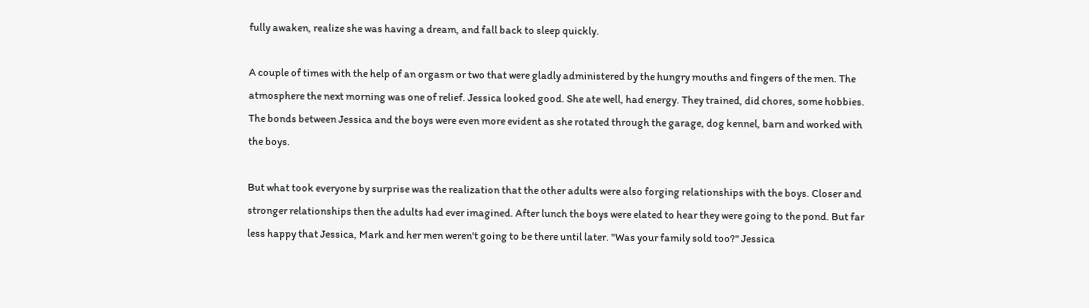fully awaken, realize she was having a dream, and fall back to sleep quickly.

A couple of times with the help of an orgasm or two that were gladly administered by the hungry mouths and fingers of the men. The atmosphere the next morning was one of relief. Jessica looked good. She ate well, had energy. They trained, did chores, some hobbies. The bonds between Jessica and the boys were even more evident as she rotated through the garage, dog kennel, barn and worked with the boys.

But what took everyone by surprise was the realization that the other adults were also forging relationships with the boys. Closer and stronger relationships then the adults had ever imagined. After lunch the boys were elated to hear they were going to the pond. But far less happy that Jessica, Mark and her men weren't going to be there until later. "Was your family sold too?" Jessica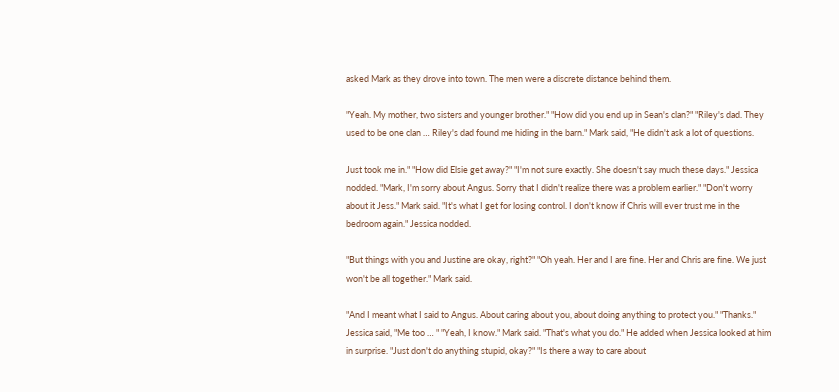asked Mark as they drove into town. The men were a discrete distance behind them.

"Yeah. My mother, two sisters and younger brother." "How did you end up in Sean's clan?" "Riley's dad. They used to be one clan … Riley's dad found me hiding in the barn." Mark said, "He didn't ask a lot of questions.

Just took me in." "How did Elsie get away?" "I'm not sure exactly. She doesn't say much these days." Jessica nodded. "Mark, I'm sorry about Angus. Sorry that I didn't realize there was a problem earlier." "Don't worry about it Jess." Mark said. "It's what I get for losing control. I don't know if Chris will ever trust me in the bedroom again." Jessica nodded.

"But things with you and Justine are okay, right?" "Oh yeah. Her and I are fine. Her and Chris are fine. We just won't be all together." Mark said.

"And I meant what I said to Angus. About caring about you, about doing anything to protect you." "Thanks." Jessica said, "Me too … " "Yeah, I know." Mark said. "That's what you do." He added when Jessica looked at him in surprise. "Just don't do anything stupid, okay?" "Is there a way to care about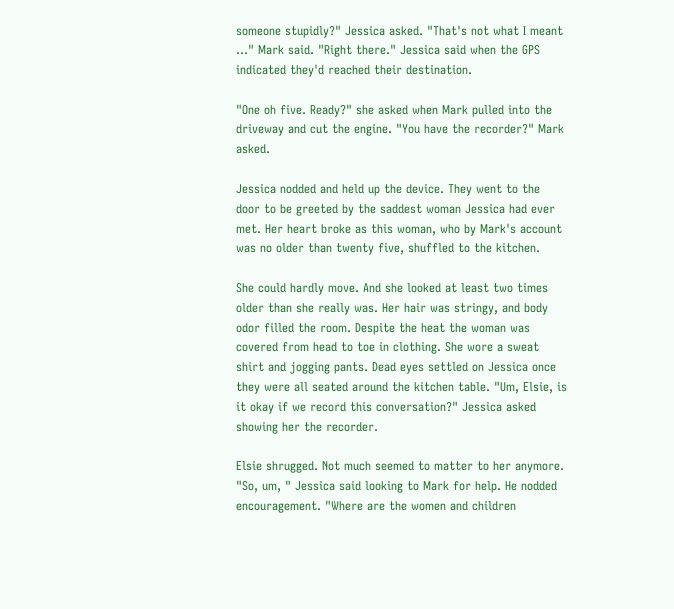someone stupidly?" Jessica asked. "That's not what I meant …" Mark said. "Right there." Jessica said when the GPS indicated they'd reached their destination.

"One oh five. Ready?" she asked when Mark pulled into the driveway and cut the engine. "You have the recorder?" Mark asked.

Jessica nodded and held up the device. They went to the door to be greeted by the saddest woman Jessica had ever met. Her heart broke as this woman, who by Mark's account was no older than twenty five, shuffled to the kitchen.

She could hardly move. And she looked at least two times older than she really was. Her hair was stringy, and body odor filled the room. Despite the heat the woman was covered from head to toe in clothing. She wore a sweat shirt and jogging pants. Dead eyes settled on Jessica once they were all seated around the kitchen table. "Um, Elsie, is it okay if we record this conversation?" Jessica asked showing her the recorder.

Elsie shrugged. Not much seemed to matter to her anymore. "So, um, " Jessica said looking to Mark for help. He nodded encouragement. "Where are the women and children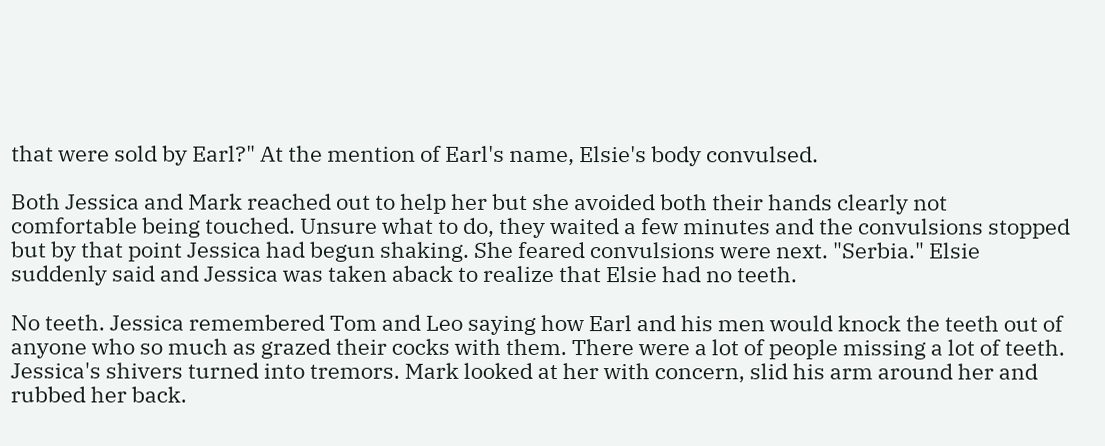that were sold by Earl?" At the mention of Earl's name, Elsie's body convulsed.

Both Jessica and Mark reached out to help her but she avoided both their hands clearly not comfortable being touched. Unsure what to do, they waited a few minutes and the convulsions stopped but by that point Jessica had begun shaking. She feared convulsions were next. "Serbia." Elsie suddenly said and Jessica was taken aback to realize that Elsie had no teeth.

No teeth. Jessica remembered Tom and Leo saying how Earl and his men would knock the teeth out of anyone who so much as grazed their cocks with them. There were a lot of people missing a lot of teeth. Jessica's shivers turned into tremors. Mark looked at her with concern, slid his arm around her and rubbed her back.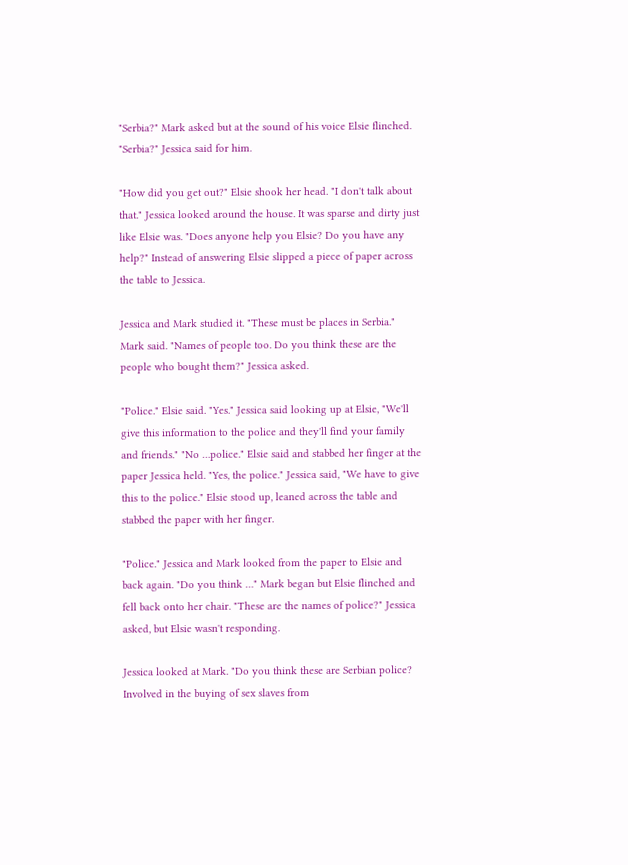"Serbia?" Mark asked but at the sound of his voice Elsie flinched. "Serbia?" Jessica said for him.

"How did you get out?" Elsie shook her head. "I don't talk about that." Jessica looked around the house. It was sparse and dirty just like Elsie was. "Does anyone help you Elsie? Do you have any help?" Instead of answering Elsie slipped a piece of paper across the table to Jessica.

Jessica and Mark studied it. "These must be places in Serbia." Mark said. "Names of people too. Do you think these are the people who bought them?" Jessica asked.

"Police." Elsie said. "Yes." Jessica said looking up at Elsie, "We'll give this information to the police and they'll find your family and friends." "No …police." Elsie said and stabbed her finger at the paper Jessica held. "Yes, the police." Jessica said, "We have to give this to the police." Elsie stood up, leaned across the table and stabbed the paper with her finger.

"Police." Jessica and Mark looked from the paper to Elsie and back again. "Do you think …" Mark began but Elsie flinched and fell back onto her chair. "These are the names of police?" Jessica asked, but Elsie wasn't responding.

Jessica looked at Mark. "Do you think these are Serbian police? Involved in the buying of sex slaves from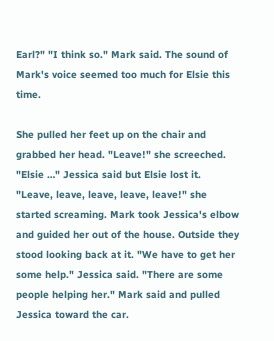Earl?" "I think so." Mark said. The sound of Mark's voice seemed too much for Elsie this time.

She pulled her feet up on the chair and grabbed her head. "Leave!" she screeched. "Elsie …" Jessica said but Elsie lost it. "Leave, leave, leave, leave, leave!" she started screaming. Mark took Jessica's elbow and guided her out of the house. Outside they stood looking back at it. "We have to get her some help." Jessica said. "There are some people helping her." Mark said and pulled Jessica toward the car.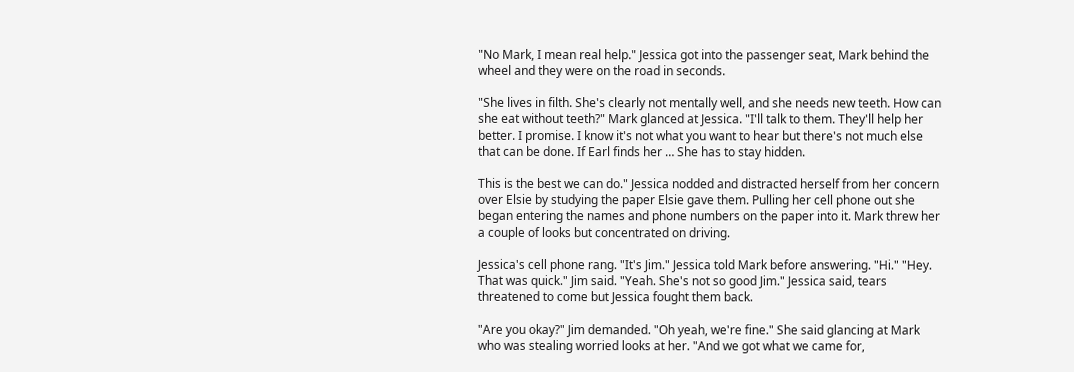"No Mark, I mean real help." Jessica got into the passenger seat, Mark behind the wheel and they were on the road in seconds.

"She lives in filth. She's clearly not mentally well, and she needs new teeth. How can she eat without teeth?" Mark glanced at Jessica. "I'll talk to them. They'll help her better. I promise. I know it's not what you want to hear but there's not much else that can be done. If Earl finds her … She has to stay hidden.

This is the best we can do." Jessica nodded and distracted herself from her concern over Elsie by studying the paper Elsie gave them. Pulling her cell phone out she began entering the names and phone numbers on the paper into it. Mark threw her a couple of looks but concentrated on driving.

Jessica's cell phone rang. "It's Jim." Jessica told Mark before answering. "Hi." "Hey. That was quick." Jim said. "Yeah. She's not so good Jim." Jessica said, tears threatened to come but Jessica fought them back.

"Are you okay?" Jim demanded. "Oh yeah, we're fine." She said glancing at Mark who was stealing worried looks at her. "And we got what we came for,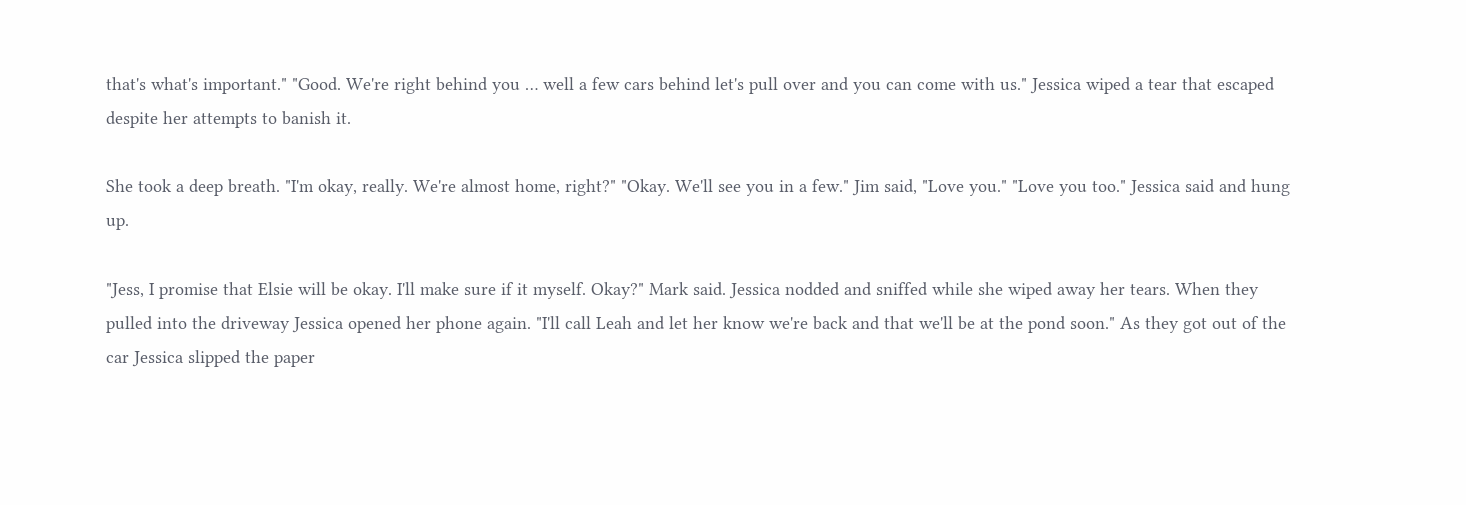that's what's important." "Good. We're right behind you … well a few cars behind let's pull over and you can come with us." Jessica wiped a tear that escaped despite her attempts to banish it.

She took a deep breath. "I'm okay, really. We're almost home, right?" "Okay. We'll see you in a few." Jim said, "Love you." "Love you too." Jessica said and hung up.

"Jess, I promise that Elsie will be okay. I'll make sure if it myself. Okay?" Mark said. Jessica nodded and sniffed while she wiped away her tears. When they pulled into the driveway Jessica opened her phone again. "I'll call Leah and let her know we're back and that we'll be at the pond soon." As they got out of the car Jessica slipped the paper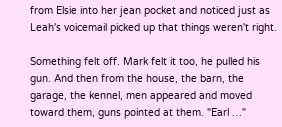from Elsie into her jean pocket and noticed just as Leah's voicemail picked up that things weren't right.

Something felt off. Mark felt it too, he pulled his gun. And then from the house, the barn, the garage, the kennel, men appeared and moved toward them, guns pointed at them. "Earl …"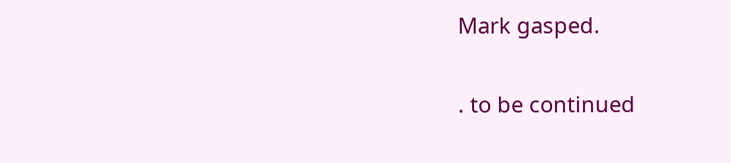Mark gasped.

. to be continued